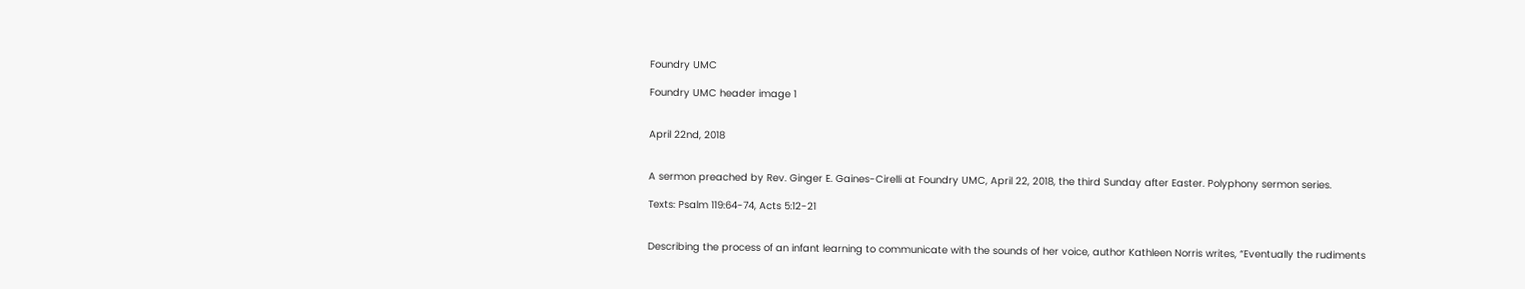Foundry UMC

Foundry UMC header image 1


April 22nd, 2018


A sermon preached by Rev. Ginger E. Gaines-Cirelli at Foundry UMC, April 22, 2018, the third Sunday after Easter. Polyphony sermon series.

Texts: Psalm 119:64-74, Acts 5:12-21


Describing the process of an infant learning to communicate with the sounds of her voice, author Kathleen Norris writes, “Eventually the rudiments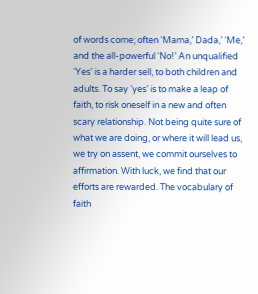of words come; often ‘Mama,’ Dada,’ ‘Me,’ and the all-powerful ‘No!’ An unqualified ‘Yes’ is a harder sell, to both children and adults. To say ‘yes’ is to make a leap of faith, to risk oneself in a new and often scary relationship. Not being quite sure of what we are doing, or where it will lead us, we try on assent, we commit ourselves to affirmation. With luck, we find that our efforts are rewarded. The vocabulary of faith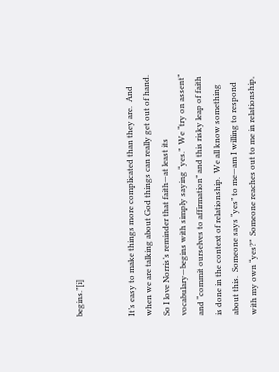begins.”[i]


It’s easy to make things more complicated than they are.  And when we are talking about God things can really get out of hand. So I love Norris’s reminder that faith—at least its vocabulary—begins with simply saying “yes.”  We “try on assent” and “commit ourselves to affirmation” and this risky leap of faith is done in the context of relationship.  We all know something about this.  Someone says “yes” to me—am I willing to respond with my own “yes?”  Someone reaches out to me in relationship,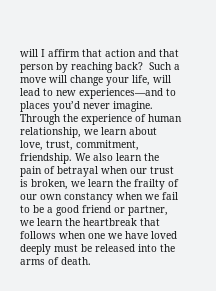will I affirm that action and that person by reaching back?  Such a move will change your life, will lead to new experiences—and to places you’d never imagine.  Through the experience of human relationship, we learn about love, trust, commitment, friendship. We also learn the pain of betrayal when our trust is broken, we learn the frailty of our own constancy when we fail to be a good friend or partner, we learn the heartbreak that follows when one we have loved deeply must be released into the arms of death.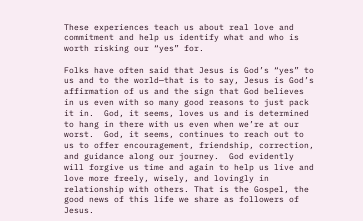These experiences teach us about real love and commitment and help us identify what and who is worth risking our “yes” for.

Folks have often said that Jesus is God’s “yes” to us and to the world—that is to say, Jesus is God’s affirmation of us and the sign that God believes in us even with so many good reasons to just pack it in.  God, it seems, loves us and is determined to hang in there with us even when we’re at our worst.  God, it seems, continues to reach out to us to offer encouragement, friendship, correction, and guidance along our journey.  God evidently will forgive us time and again to help us live and love more freely, wisely, and lovingly in relationship with others. That is the Gospel, the good news of this life we share as followers of Jesus.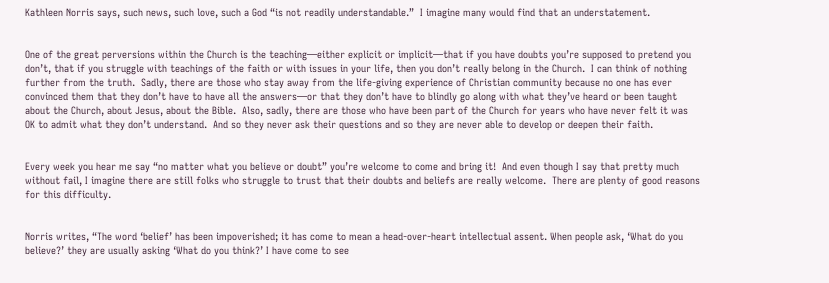Kathleen Norris says, such news, such love, such a God “is not readily understandable.”  I imagine many would find that an understatement.


One of the great perversions within the Church is the teaching—either explicit or implicit—that if you have doubts you’re supposed to pretend you don’t, that if you struggle with teachings of the faith or with issues in your life, then you don’t really belong in the Church.  I can think of nothing further from the truth.  Sadly, there are those who stay away from the life-giving experience of Christian community because no one has ever convinced them that they don’t have to have all the answers—or that they don’t have to blindly go along with what they’ve heard or been taught about the Church, about Jesus, about the Bible.  Also, sadly, there are those who have been part of the Church for years who have never felt it was OK to admit what they don’t understand.  And so they never ask their questions and so they are never able to develop or deepen their faith.


Every week you hear me say “no matter what you believe or doubt” you’re welcome to come and bring it!  And even though I say that pretty much without fail, I imagine there are still folks who struggle to trust that their doubts and beliefs are really welcome.  There are plenty of good reasons for this difficulty.


Norris writes, “The word ‘belief’ has been impoverished; it has come to mean a head-over-heart intellectual assent. When people ask, ‘What do you believe?’ they are usually asking ‘What do you think?’ I have come to see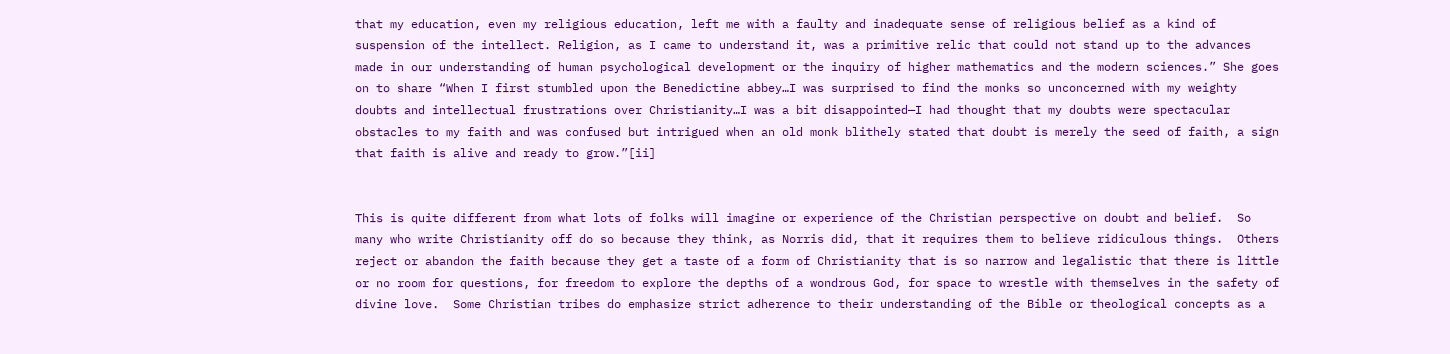that my education, even my religious education, left me with a faulty and inadequate sense of religious belief as a kind of suspension of the intellect. Religion, as I came to understand it, was a primitive relic that could not stand up to the advances made in our understanding of human psychological development or the inquiry of higher mathematics and the modern sciences.” She goes on to share “When I first stumbled upon the Benedictine abbey…I was surprised to find the monks so unconcerned with my weighty doubts and intellectual frustrations over Christianity…I was a bit disappointed—I had thought that my doubts were spectacular obstacles to my faith and was confused but intrigued when an old monk blithely stated that doubt is merely the seed of faith, a sign that faith is alive and ready to grow.”[ii]


This is quite different from what lots of folks will imagine or experience of the Christian perspective on doubt and belief.  So many who write Christianity off do so because they think, as Norris did, that it requires them to believe ridiculous things.  Others reject or abandon the faith because they get a taste of a form of Christianity that is so narrow and legalistic that there is little or no room for questions, for freedom to explore the depths of a wondrous God, for space to wrestle with themselves in the safety of divine love.  Some Christian tribes do emphasize strict adherence to their understanding of the Bible or theological concepts as a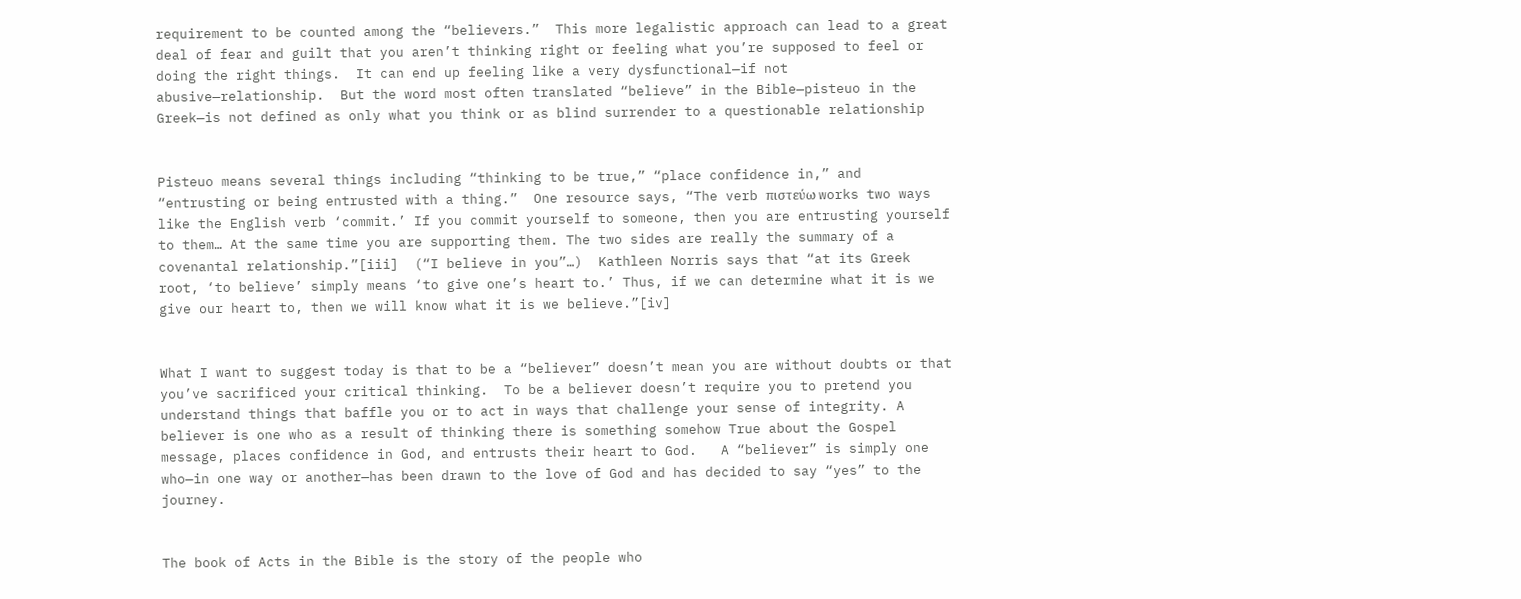requirement to be counted among the “believers.”  This more legalistic approach can lead to a great deal of fear and guilt that you aren’t thinking right or feeling what you’re supposed to feel or doing the right things.  It can end up feeling like a very dysfunctional—if not abusive—relationship.  But the word most often translated “believe” in the Bible—pisteuo in the Greek—is not defined as only what you think or as blind surrender to a questionable relationship


Pisteuo means several things including “thinking to be true,” “place confidence in,” and “entrusting or being entrusted with a thing.”  One resource says, “The verb πιστεύω works two ways like the English verb ‘commit.’ If you commit yourself to someone, then you are entrusting yourself to them… At the same time you are supporting them. The two sides are really the summary of a covenantal relationship.”[iii]  (“I believe in you”…)  Kathleen Norris says that “at its Greek root, ‘to believe’ simply means ‘to give one’s heart to.’ Thus, if we can determine what it is we give our heart to, then we will know what it is we believe.”[iv]


What I want to suggest today is that to be a “believer” doesn’t mean you are without doubts or that you’ve sacrificed your critical thinking.  To be a believer doesn’t require you to pretend you understand things that baffle you or to act in ways that challenge your sense of integrity. A believer is one who as a result of thinking there is something somehow True about the Gospel message, places confidence in God, and entrusts their heart to God.   A “believer” is simply one who—in one way or another—has been drawn to the love of God and has decided to say “yes” to the journey.


The book of Acts in the Bible is the story of the people who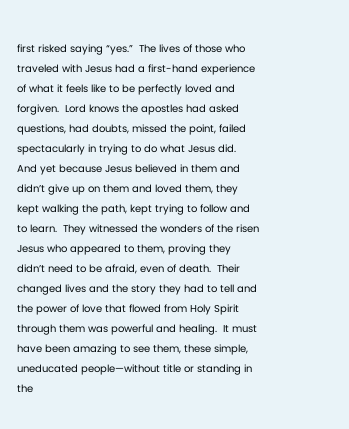first risked saying “yes.”  The lives of those who traveled with Jesus had a first-hand experience of what it feels like to be perfectly loved and forgiven.  Lord knows the apostles had asked questions, had doubts, missed the point, failed spectacularly in trying to do what Jesus did.  And yet because Jesus believed in them and didn’t give up on them and loved them, they kept walking the path, kept trying to follow and to learn.  They witnessed the wonders of the risen Jesus who appeared to them, proving they didn’t need to be afraid, even of death.  Their changed lives and the story they had to tell and the power of love that flowed from Holy Spirit through them was powerful and healing.  It must have been amazing to see them, these simple, uneducated people—without title or standing in the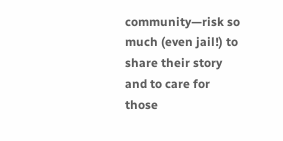community—risk so much (even jail!) to share their story and to care for those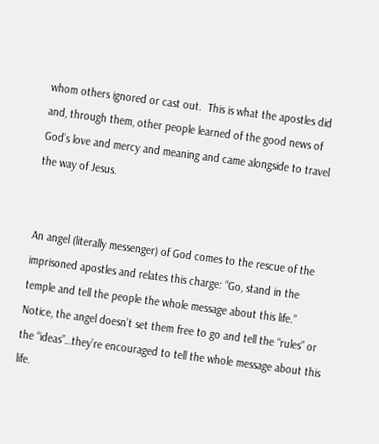whom others ignored or cast out.  This is what the apostles did and, through them, other people learned of the good news of God’s love and mercy and meaning and came alongside to travel the way of Jesus.


An angel (literally messenger) of God comes to the rescue of the imprisoned apostles and relates this charge: “Go, stand in the temple and tell the people the whole message about this life.”  Notice, the angel doesn’t set them free to go and tell the “rules” or the “ideas”…they’re encouraged to tell the whole message about this life.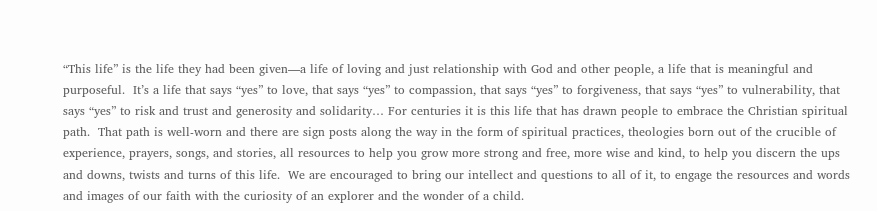“This life” is the life they had been given—a life of loving and just relationship with God and other people, a life that is meaningful and purposeful.  It’s a life that says “yes” to love, that says “yes” to compassion, that says “yes” to forgiveness, that says “yes” to vulnerability, that says “yes” to risk and trust and generosity and solidarity… For centuries it is this life that has drawn people to embrace the Christian spiritual path.  That path is well-worn and there are sign posts along the way in the form of spiritual practices, theologies born out of the crucible of experience, prayers, songs, and stories, all resources to help you grow more strong and free, more wise and kind, to help you discern the ups and downs, twists and turns of this life.  We are encouraged to bring our intellect and questions to all of it, to engage the resources and words and images of our faith with the curiosity of an explorer and the wonder of a child.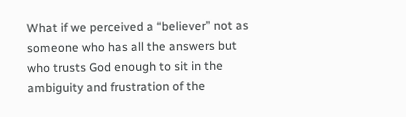What if we perceived a “believer” not as someone who has all the answers but who trusts God enough to sit in the ambiguity and frustration of the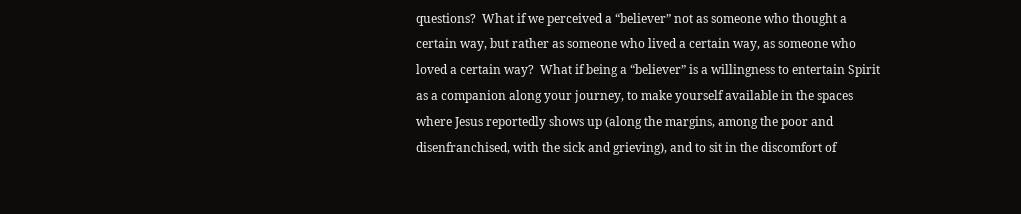questions?  What if we perceived a “believer” not as someone who thought a certain way, but rather as someone who lived a certain way, as someone who loved a certain way?  What if being a “believer” is a willingness to entertain Spirit as a companion along your journey, to make yourself available in the spaces where Jesus reportedly shows up (along the margins, among the poor and disenfranchised, with the sick and grieving), and to sit in the discomfort of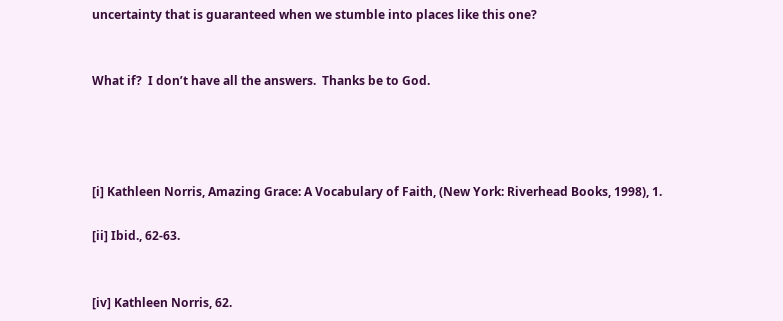uncertainty that is guaranteed when we stumble into places like this one?


What if?  I don’t have all the answers.  Thanks be to God.




[i] Kathleen Norris, Amazing Grace: A Vocabulary of Faith, (New York: Riverhead Books, 1998), 1.

[ii] Ibid., 62-63.


[iv] Kathleen Norris, 62.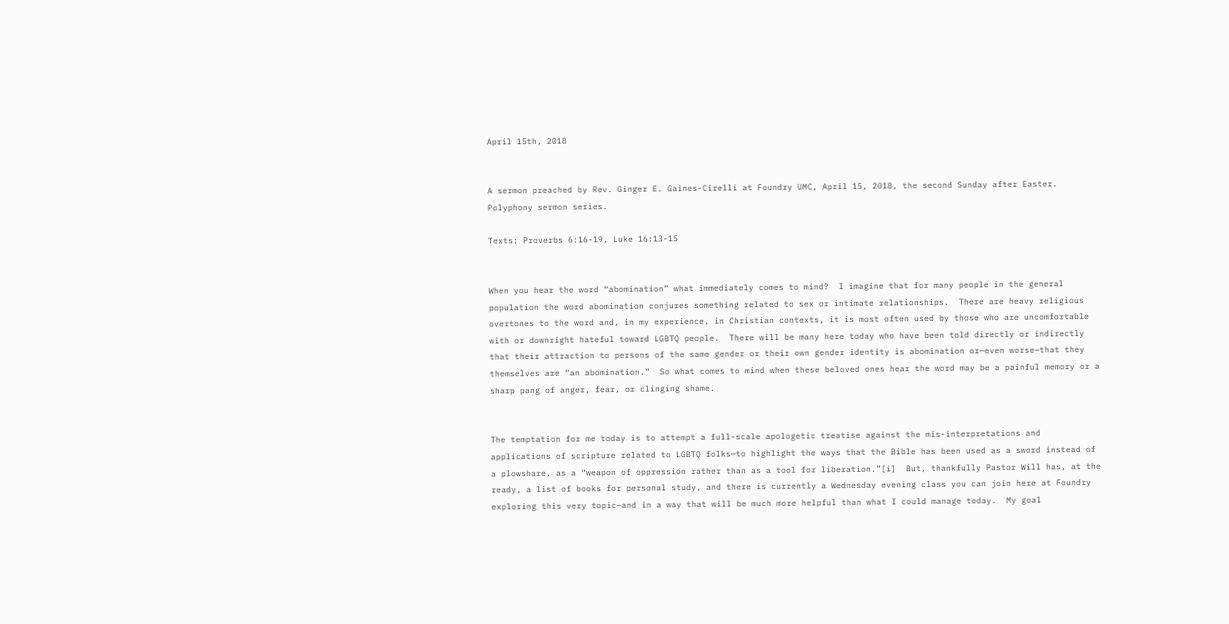April 15th, 2018


A sermon preached by Rev. Ginger E. Gaines-Cirelli at Foundry UMC, April 15, 2018, the second Sunday after Easter. Polyphony sermon series.

Texts: Proverbs 6:16-19, Luke 16:13-15


When you hear the word “abomination” what immediately comes to mind?  I imagine that for many people in the general population the word abomination conjures something related to sex or intimate relationships.  There are heavy religious overtones to the word and, in my experience, in Christian contexts, it is most often used by those who are uncomfortable with or downright hateful toward LGBTQ people.  There will be many here today who have been told directly or indirectly that their attraction to persons of the same gender or their own gender identity is abomination or—even worse—that they themselves are “an abomination.”  So what comes to mind when these beloved ones hear the word may be a painful memory or a sharp pang of anger, fear, or clinging shame.


The temptation for me today is to attempt a full-scale apologetic treatise against the mis-interpretations and applications of scripture related to LGBTQ folks—to highlight the ways that the Bible has been used as a sword instead of a plowshare, as a “weapon of oppression rather than as a tool for liberation.”[i]  But, thankfully Pastor Will has, at the ready, a list of books for personal study, and there is currently a Wednesday evening class you can join here at Foundry exploring this very topic—and in a way that will be much more helpful than what I could manage today.  My goal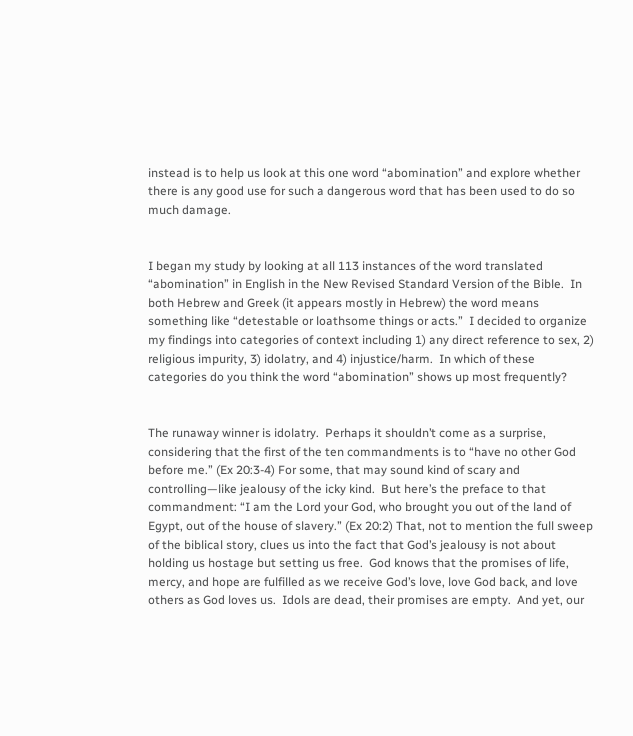instead is to help us look at this one word “abomination” and explore whether there is any good use for such a dangerous word that has been used to do so much damage.


I began my study by looking at all 113 instances of the word translated “abomination” in English in the New Revised Standard Version of the Bible.  In both Hebrew and Greek (it appears mostly in Hebrew) the word means something like “detestable or loathsome things or acts.”  I decided to organize my findings into categories of context including 1) any direct reference to sex, 2) religious impurity, 3) idolatry, and 4) injustice/harm.  In which of these categories do you think the word “abomination” shows up most frequently?


The runaway winner is idolatry.  Perhaps it shouldn’t come as a surprise, considering that the first of the ten commandments is to “have no other God before me.” (Ex 20:3-4) For some, that may sound kind of scary and controlling—like jealousy of the icky kind.  But here’s the preface to that commandment: “I am the Lord your God, who brought you out of the land of Egypt, out of the house of slavery.” (Ex 20:2) That, not to mention the full sweep of the biblical story, clues us into the fact that God’s jealousy is not about holding us hostage but setting us free.  God knows that the promises of life, mercy, and hope are fulfilled as we receive God’s love, love God back, and love others as God loves us.  Idols are dead, their promises are empty.  And yet, our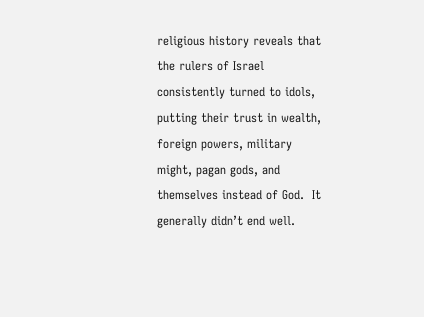religious history reveals that the rulers of Israel consistently turned to idols, putting their trust in wealth, foreign powers, military might, pagan gods, and themselves instead of God.  It generally didn’t end well.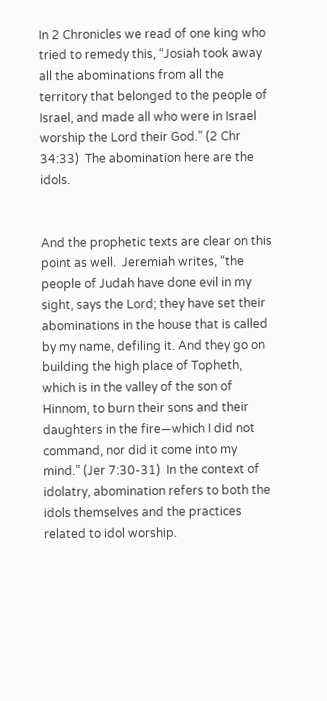In 2 Chronicles we read of one king who tried to remedy this, “Josiah took away all the abominations from all the territory that belonged to the people of Israel, and made all who were in Israel worship the Lord their God.” (2 Chr 34:33)  The abomination here are the idols.


And the prophetic texts are clear on this point as well.  Jeremiah writes, “the people of Judah have done evil in my sight, says the Lord; they have set their abominations in the house that is called by my name, defiling it. And they go on building the high place of Topheth, which is in the valley of the son of Hinnom, to burn their sons and their daughters in the fire—which I did not command, nor did it come into my mind.” (Jer 7:30-31)  In the context of idolatry, abomination refers to both the idols themselves and the practices related to idol worship.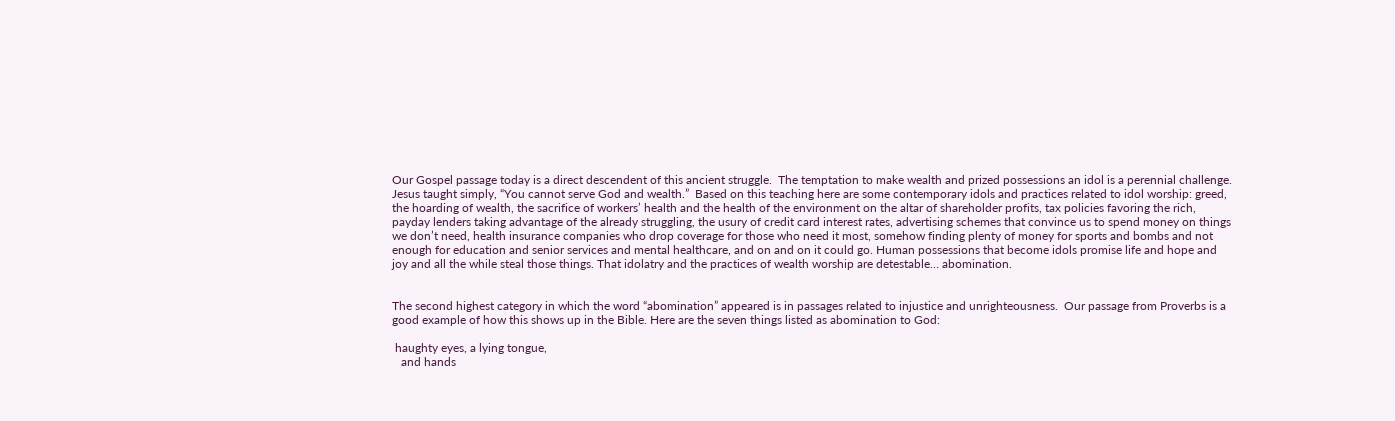Our Gospel passage today is a direct descendent of this ancient struggle.  The temptation to make wealth and prized possessions an idol is a perennial challenge.  Jesus taught simply, “You cannot serve God and wealth.”  Based on this teaching here are some contemporary idols and practices related to idol worship: greed, the hoarding of wealth, the sacrifice of workers’ health and the health of the environment on the altar of shareholder profits, tax policies favoring the rich, payday lenders taking advantage of the already struggling, the usury of credit card interest rates, advertising schemes that convince us to spend money on things we don’t need, health insurance companies who drop coverage for those who need it most, somehow finding plenty of money for sports and bombs and not enough for education and senior services and mental healthcare, and on and on it could go. Human possessions that become idols promise life and hope and joy and all the while steal those things. That idolatry and the practices of wealth worship are detestable… abomination.


The second highest category in which the word “abomination” appeared is in passages related to injustice and unrighteousness.  Our passage from Proverbs is a good example of how this shows up in the Bible. Here are the seven things listed as abomination to God:

 haughty eyes, a lying tongue,
   and hands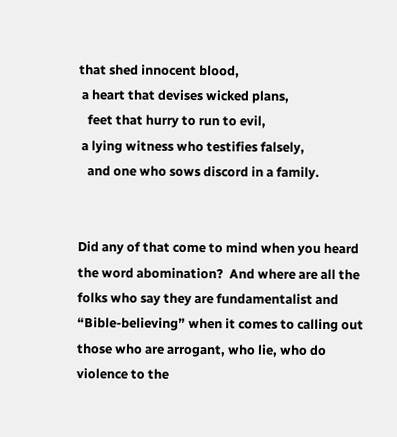that shed innocent blood,
 a heart that devises wicked plans,
   feet that hurry to run to evil,
 a lying witness who testifies falsely,
   and one who sows discord in a family.


Did any of that come to mind when you heard the word abomination?  And where are all the folks who say they are fundamentalist and “Bible-believing” when it comes to calling out those who are arrogant, who lie, who do violence to the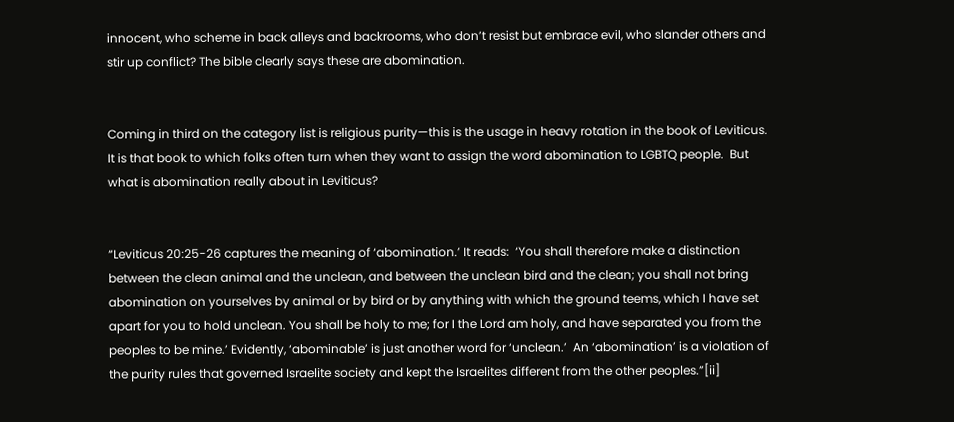innocent, who scheme in back alleys and backrooms, who don’t resist but embrace evil, who slander others and stir up conflict? The bible clearly says these are abomination.


Coming in third on the category list is religious purity—this is the usage in heavy rotation in the book of Leviticus.  It is that book to which folks often turn when they want to assign the word abomination to LGBTQ people.  But what is abomination really about in Leviticus?


“Leviticus 20:25-26 captures the meaning of ‘abomination.’ It reads:  ‘You shall therefore make a distinction between the clean animal and the unclean, and between the unclean bird and the clean; you shall not bring abomination on yourselves by animal or by bird or by anything with which the ground teems, which I have set apart for you to hold unclean. You shall be holy to me; for I the Lord am holy, and have separated you from the peoples to be mine.’ Evidently, ‘abominable’ is just another word for ‘unclean.’  An ‘abomination’ is a violation of the purity rules that governed Israelite society and kept the Israelites different from the other peoples.”[ii]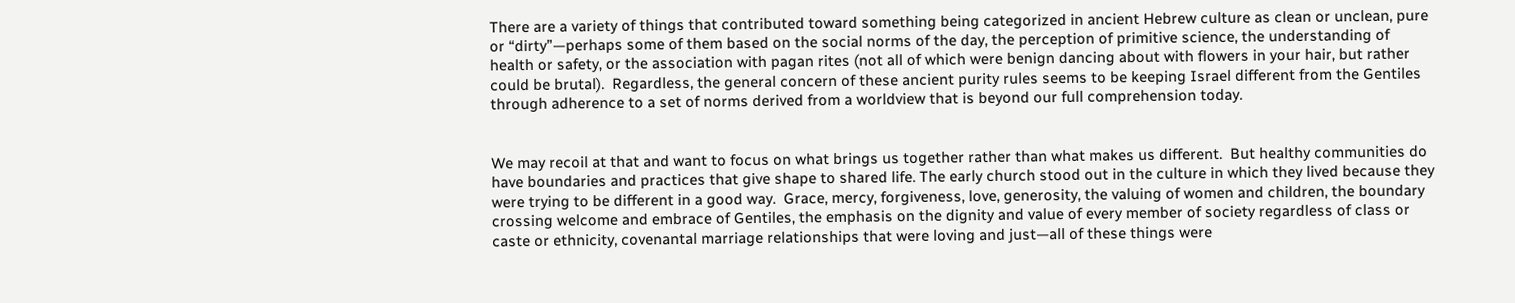There are a variety of things that contributed toward something being categorized in ancient Hebrew culture as clean or unclean, pure or “dirty”—perhaps some of them based on the social norms of the day, the perception of primitive science, the understanding of health or safety, or the association with pagan rites (not all of which were benign dancing about with flowers in your hair, but rather could be brutal).  Regardless, the general concern of these ancient purity rules seems to be keeping Israel different from the Gentiles through adherence to a set of norms derived from a worldview that is beyond our full comprehension today.


We may recoil at that and want to focus on what brings us together rather than what makes us different.  But healthy communities do have boundaries and practices that give shape to shared life. The early church stood out in the culture in which they lived because they were trying to be different in a good way.  Grace, mercy, forgiveness, love, generosity, the valuing of women and children, the boundary crossing welcome and embrace of Gentiles, the emphasis on the dignity and value of every member of society regardless of class or caste or ethnicity, covenantal marriage relationships that were loving and just—all of these things were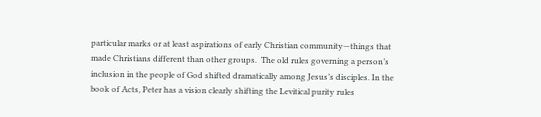particular marks or at least aspirations of early Christian community—things that made Christians different than other groups.  The old rules governing a person’s inclusion in the people of God shifted dramatically among Jesus’s disciples. In the book of Acts, Peter has a vision clearly shifting the Levitical purity rules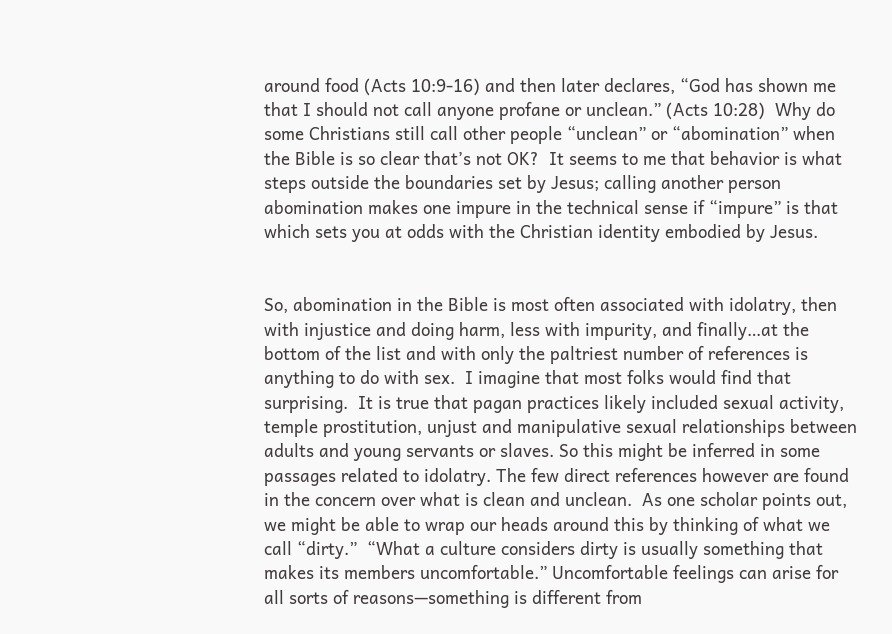around food (Acts 10:9-16) and then later declares, “God has shown me that I should not call anyone profane or unclean.” (Acts 10:28)  Why do some Christians still call other people “unclean” or “abomination” when the Bible is so clear that’s not OK?  It seems to me that behavior is what steps outside the boundaries set by Jesus; calling another person abomination makes one impure in the technical sense if “impure” is that which sets you at odds with the Christian identity embodied by Jesus.


So, abomination in the Bible is most often associated with idolatry, then with injustice and doing harm, less with impurity, and finally…at the bottom of the list and with only the paltriest number of references is anything to do with sex.  I imagine that most folks would find that surprising.  It is true that pagan practices likely included sexual activity, temple prostitution, unjust and manipulative sexual relationships between adults and young servants or slaves. So this might be inferred in some passages related to idolatry. The few direct references however are found in the concern over what is clean and unclean.  As one scholar points out, we might be able to wrap our heads around this by thinking of what we call “dirty.”  “What a culture considers dirty is usually something that makes its members uncomfortable.” Uncomfortable feelings can arise for all sorts of reasons—something is different from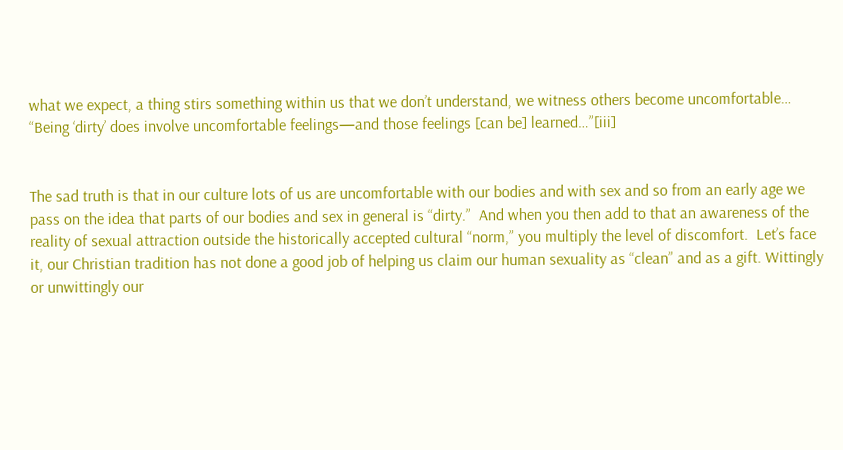what we expect, a thing stirs something within us that we don’t understand, we witness others become uncomfortable… “Being ‘dirty’ does involve uncomfortable feelings—and those feelings [can be] learned…”[iii]


The sad truth is that in our culture lots of us are uncomfortable with our bodies and with sex and so from an early age we pass on the idea that parts of our bodies and sex in general is “dirty.”  And when you then add to that an awareness of the reality of sexual attraction outside the historically accepted cultural “norm,” you multiply the level of discomfort.  Let’s face it, our Christian tradition has not done a good job of helping us claim our human sexuality as “clean” and as a gift. Wittingly or unwittingly our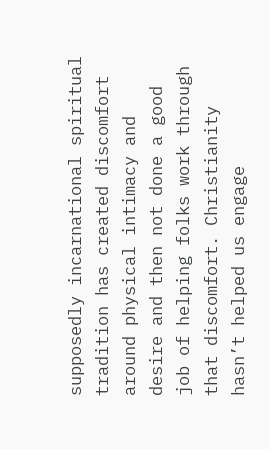supposedly incarnational spiritual tradition has created discomfort around physical intimacy and desire and then not done a good job of helping folks work through that discomfort. Christianity hasn’t helped us engage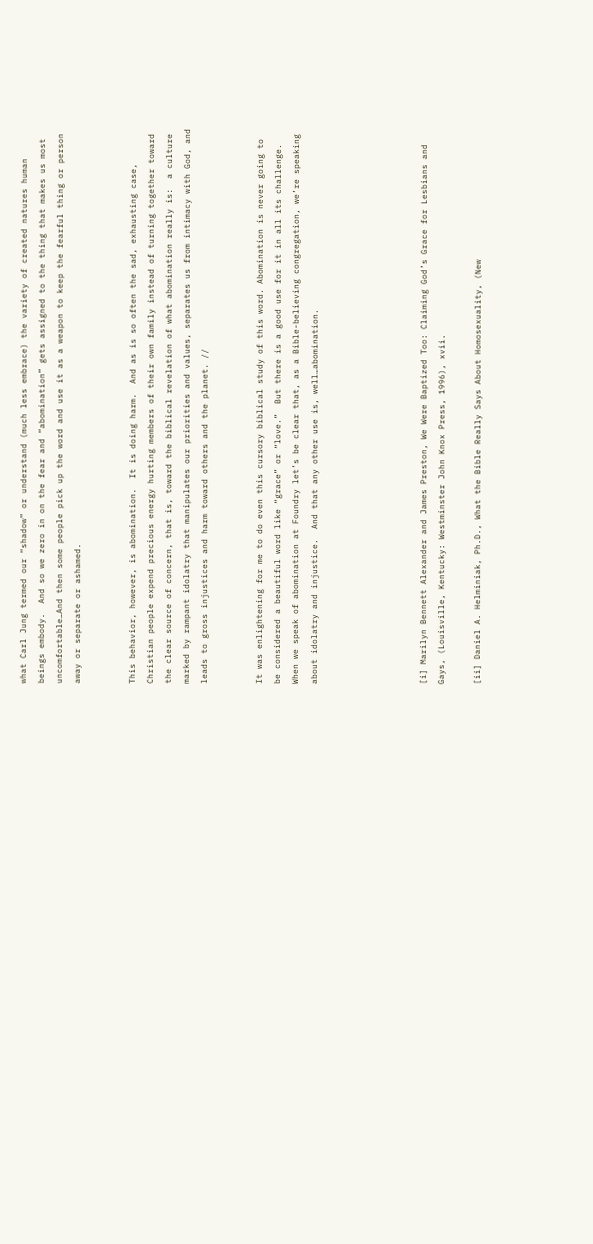what Carl Jung termed our “shadow” or understand (much less embrace) the variety of created natures human beings embody.  And so we zero in on the fear and “abomination” gets assigned to the thing that makes us most uncomfortable…And then some people pick up the word and use it as a weapon to keep the fearful thing or person away or separate or ashamed.


This behavior, however, is abomination.  It is doing harm.  And as is so often the sad, exhausting case, Christian people expend precious energy hurting members of their own family instead of turning together toward the clear source of concern, that is, toward the biblical revelation of what abomination really is:  a culture marked by rampant idolatry that manipulates our priorities and values, separates us from intimacy with God, and leads to gross injustices and harm toward others and the planet. //


It was enlightening for me to do even this cursory biblical study of this word. Abomination is never going to be considered a beautiful word like “grace” or “love.”  But there is a good use for it in all its challenge. When we speak of abomination at Foundry let’s be clear that, as a Bible-believing congregation, we’re speaking about idolatry and injustice.  And that any other use is, well…abomination.





[i] Marilyn Bennett Alexander and James Preston, We Were Baptized Too: Claiming God’s Grace for Lesbians and Gays, (Louisville, Kentucky: Westminster John Knox Press, 1996), xvii.

[ii] Daniel A. Helminiak, Ph.D., What the Bible Really Says About Homosexuality, (New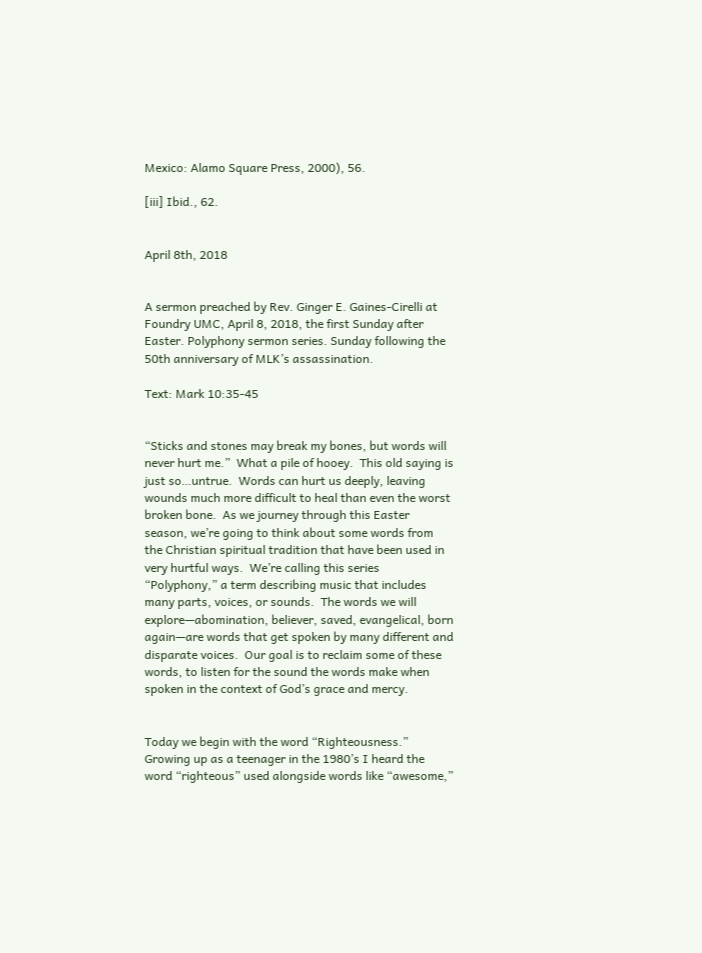Mexico: Alamo Square Press, 2000), 56.

[iii] Ibid., 62.


April 8th, 2018


A sermon preached by Rev. Ginger E. Gaines-Cirelli at Foundry UMC, April 8, 2018, the first Sunday after Easter. Polyphony sermon series. Sunday following the 50th anniversary of MLK’s assassination.

Text: Mark 10:35-45


“Sticks and stones may break my bones, but words will never hurt me.”  What a pile of hooey.  This old saying is just so…untrue.  Words can hurt us deeply, leaving wounds much more difficult to heal than even the worst broken bone.  As we journey through this Easter season, we’re going to think about some words from the Christian spiritual tradition that have been used in very hurtful ways.  We’re calling this series “Polyphony,” a term describing music that includes many parts, voices, or sounds.  The words we will explore—abomination, believer, saved, evangelical, born again—are words that get spoken by many different and disparate voices.  Our goal is to reclaim some of these words, to listen for the sound the words make when spoken in the context of God’s grace and mercy.


Today we begin with the word “Righteousness.”  Growing up as a teenager in the 1980’s I heard the word “righteous” used alongside words like “awesome,”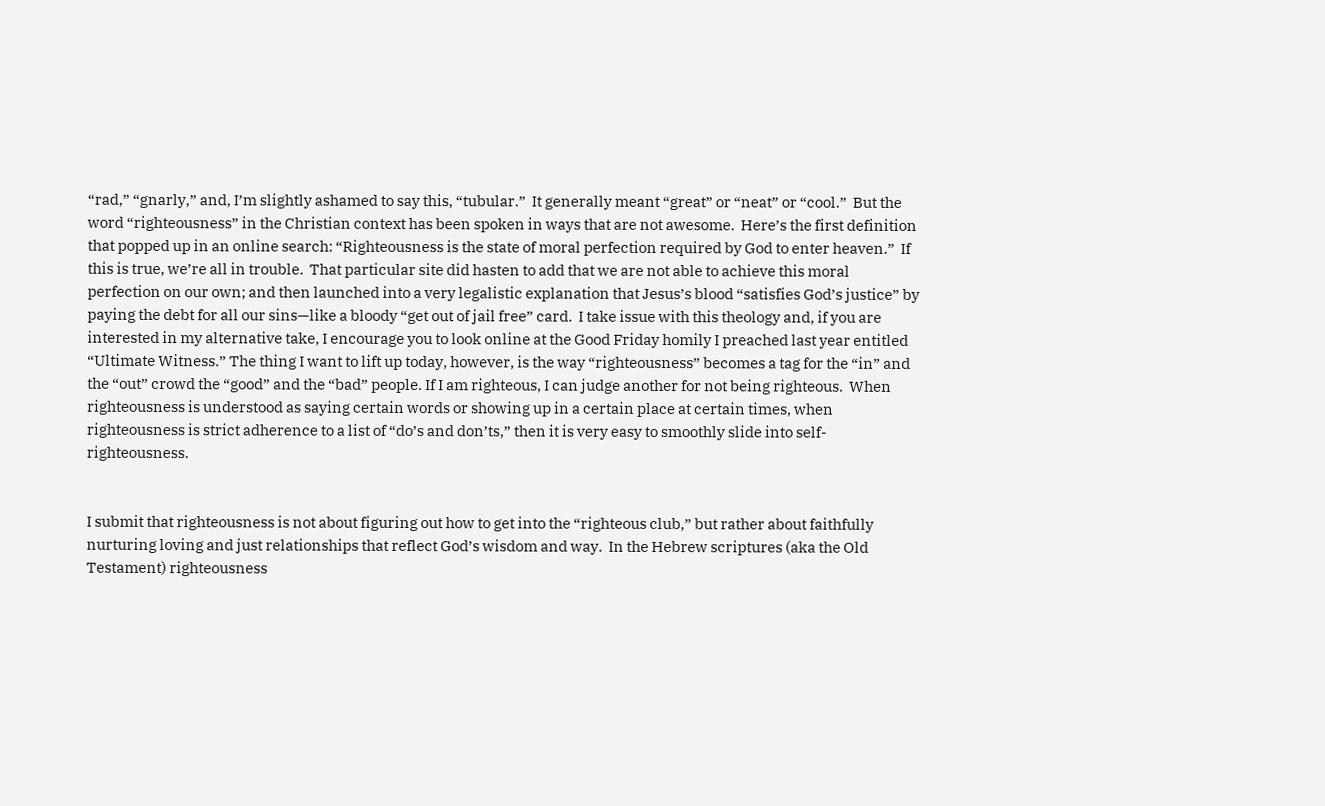“rad,” “gnarly,” and, I’m slightly ashamed to say this, “tubular.”  It generally meant “great” or “neat” or “cool.”  But the word “righteousness” in the Christian context has been spoken in ways that are not awesome.  Here’s the first definition that popped up in an online search: “Righteousness is the state of moral perfection required by God to enter heaven.”  If this is true, we’re all in trouble.  That particular site did hasten to add that we are not able to achieve this moral perfection on our own; and then launched into a very legalistic explanation that Jesus’s blood “satisfies God’s justice” by paying the debt for all our sins—like a bloody “get out of jail free” card.  I take issue with this theology and, if you are interested in my alternative take, I encourage you to look online at the Good Friday homily I preached last year entitled “Ultimate Witness.” The thing I want to lift up today, however, is the way “righteousness” becomes a tag for the “in” and the “out” crowd the “good” and the “bad” people. If I am righteous, I can judge another for not being righteous.  When righteousness is understood as saying certain words or showing up in a certain place at certain times, when righteousness is strict adherence to a list of “do’s and don’ts,” then it is very easy to smoothly slide into self-righteousness.


I submit that righteousness is not about figuring out how to get into the “righteous club,” but rather about faithfully nurturing loving and just relationships that reflect God’s wisdom and way.  In the Hebrew scriptures (aka the Old Testament) righteousness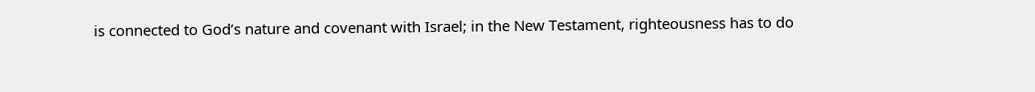is connected to God’s nature and covenant with Israel; in the New Testament, righteousness has to do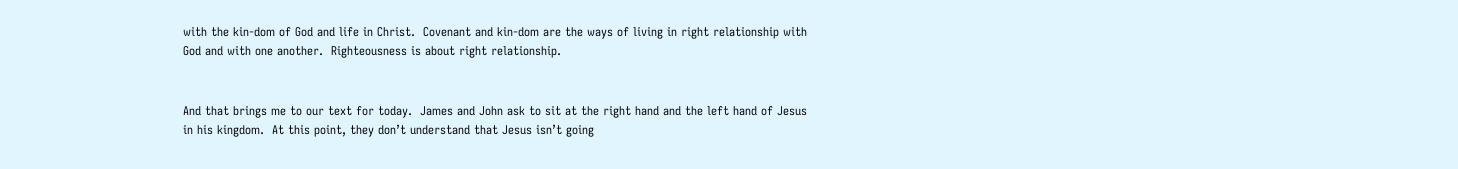with the kin-dom of God and life in Christ.  Covenant and kin-dom are the ways of living in right relationship with God and with one another.  Righteousness is about right relationship.


And that brings me to our text for today.  James and John ask to sit at the right hand and the left hand of Jesus in his kingdom.  At this point, they don’t understand that Jesus isn’t going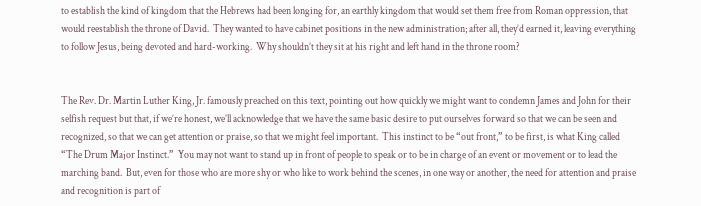to establish the kind of kingdom that the Hebrews had been longing for, an earthly kingdom that would set them free from Roman oppression, that would reestablish the throne of David.  They wanted to have cabinet positions in the new administration; after all, they’d earned it, leaving everything to follow Jesus, being devoted and hard-working.  Why shouldn’t they sit at his right and left hand in the throne room?


The Rev. Dr. Martin Luther King, Jr. famously preached on this text, pointing out how quickly we might want to condemn James and John for their selfish request but that, if we’re honest, we’ll acknowledge that we have the same basic desire to put ourselves forward so that we can be seen and recognized, so that we can get attention or praise, so that we might feel important.  This instinct to be “out front,” to be first, is what King called “The Drum Major Instinct.”  You may not want to stand up in front of people to speak or to be in charge of an event or movement or to lead the marching band.  But, even for those who are more shy or who like to work behind the scenes, in one way or another, the need for attention and praise and recognition is part of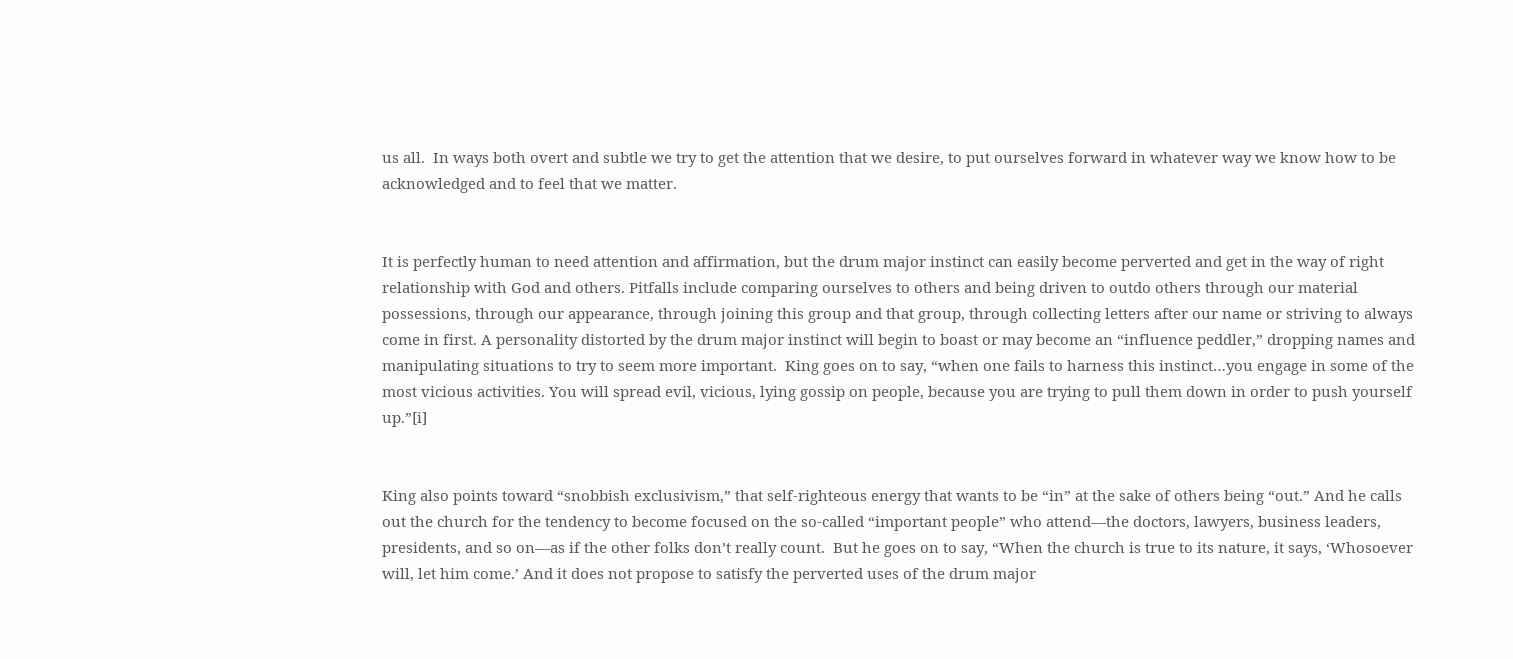us all.  In ways both overt and subtle we try to get the attention that we desire, to put ourselves forward in whatever way we know how to be acknowledged and to feel that we matter.


It is perfectly human to need attention and affirmation, but the drum major instinct can easily become perverted and get in the way of right relationship with God and others. Pitfalls include comparing ourselves to others and being driven to outdo others through our material possessions, through our appearance, through joining this group and that group, through collecting letters after our name or striving to always come in first. A personality distorted by the drum major instinct will begin to boast or may become an “influence peddler,” dropping names and manipulating situations to try to seem more important.  King goes on to say, “when one fails to harness this instinct…you engage in some of the most vicious activities. You will spread evil, vicious, lying gossip on people, because you are trying to pull them down in order to push yourself up.”[i]


King also points toward “snobbish exclusivism,” that self-righteous energy that wants to be “in” at the sake of others being “out.” And he calls out the church for the tendency to become focused on the so-called “important people” who attend—the doctors, lawyers, business leaders, presidents, and so on—as if the other folks don’t really count.  But he goes on to say, “When the church is true to its nature, it says, ‘Whosoever will, let him come.’ And it does not propose to satisfy the perverted uses of the drum major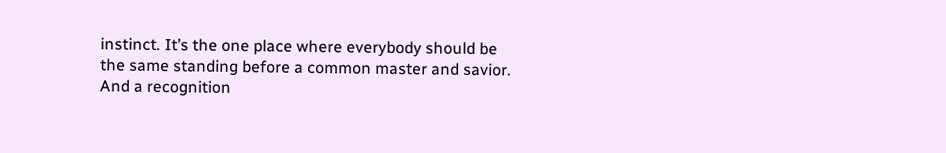instinct. It’s the one place where everybody should be the same standing before a common master and savior. And a recognition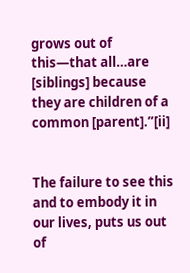grows out of this—that all…are [siblings] because they are children of a common [parent].”[ii]


The failure to see this and to embody it in our lives, puts us out of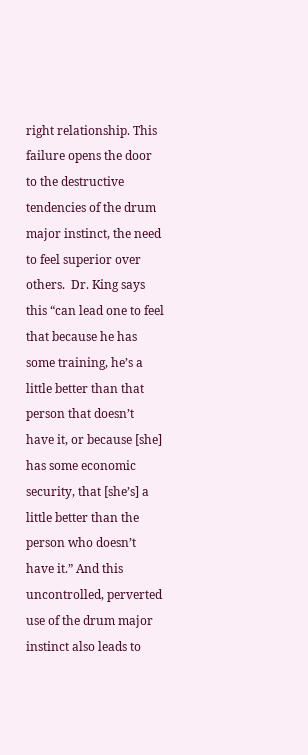right relationship. This failure opens the door to the destructive tendencies of the drum major instinct, the need to feel superior over others.  Dr. King says this “can lead one to feel that because he has some training, he’s a little better than that person that doesn’t have it, or because [she] has some economic security, that [she’s] a little better than the person who doesn’t have it.” And this uncontrolled, perverted use of the drum major instinct also leads to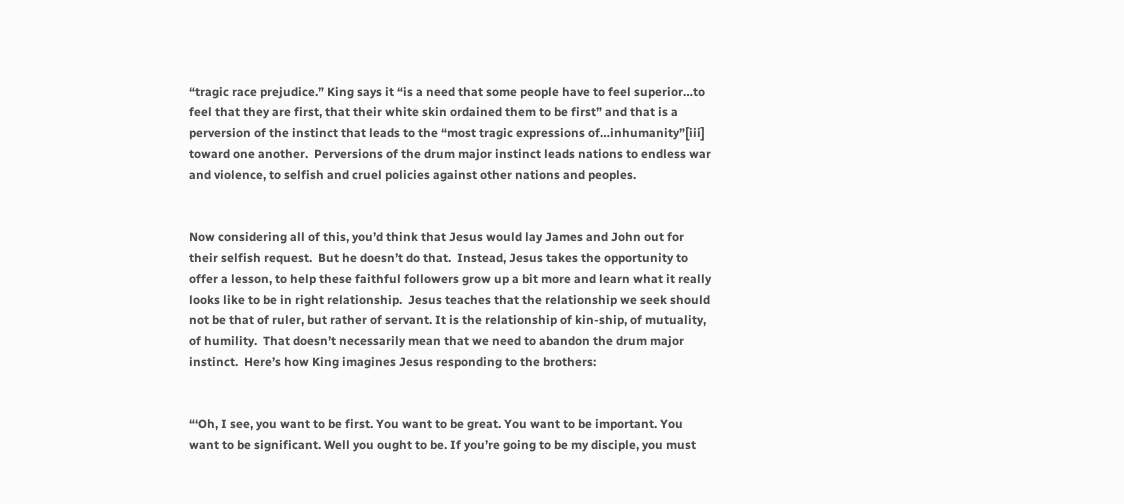“tragic race prejudice.” King says it “is a need that some people have to feel superior…to feel that they are first, that their white skin ordained them to be first” and that is a perversion of the instinct that leads to the “most tragic expressions of…inhumanity”[iii]  toward one another.  Perversions of the drum major instinct leads nations to endless war and violence, to selfish and cruel policies against other nations and peoples.


Now considering all of this, you’d think that Jesus would lay James and John out for their selfish request.  But he doesn’t do that.  Instead, Jesus takes the opportunity to offer a lesson, to help these faithful followers grow up a bit more and learn what it really looks like to be in right relationship.  Jesus teaches that the relationship we seek should not be that of ruler, but rather of servant. It is the relationship of kin-ship, of mutuality, of humility.  That doesn’t necessarily mean that we need to abandon the drum major instinct.  Here’s how King imagines Jesus responding to the brothers:


“‘Oh, I see, you want to be first. You want to be great. You want to be important. You want to be significant. Well you ought to be. If you’re going to be my disciple, you must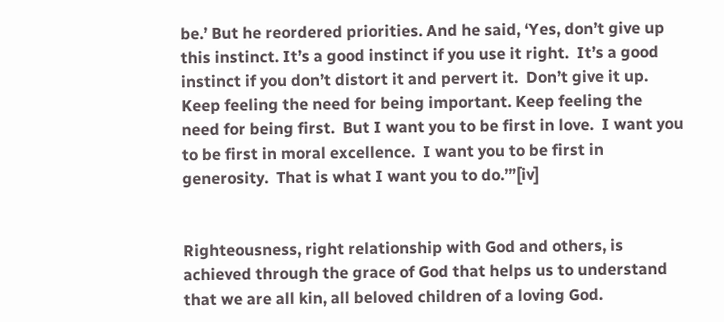be.’ But he reordered priorities. And he said, ‘Yes, don’t give up this instinct. It’s a good instinct if you use it right.  It’s a good instinct if you don’t distort it and pervert it.  Don’t give it up. Keep feeling the need for being important. Keep feeling the need for being first.  But I want you to be first in love.  I want you to be first in moral excellence.  I want you to be first in generosity.  That is what I want you to do.’”[iv]


Righteousness, right relationship with God and others, is achieved through the grace of God that helps us to understand that we are all kin, all beloved children of a loving God.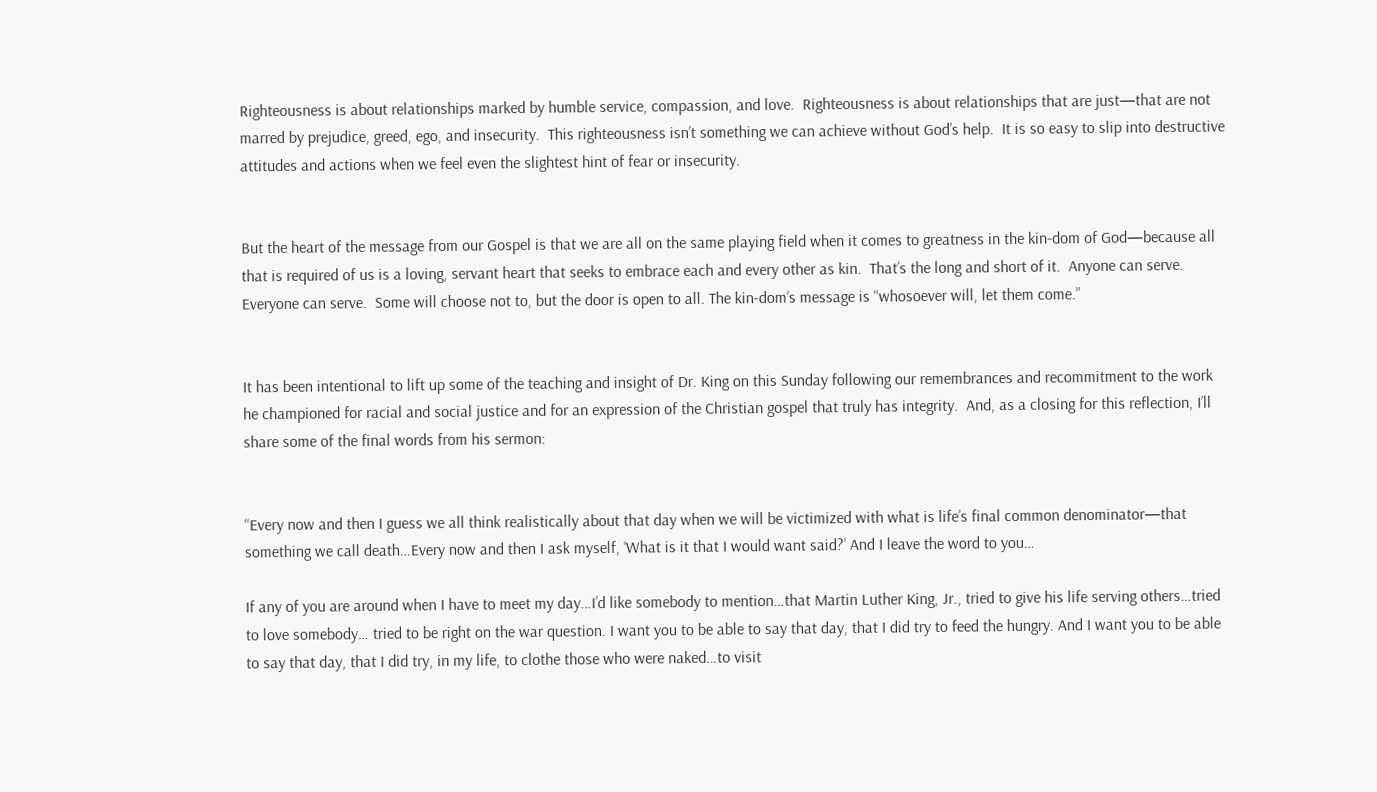Righteousness is about relationships marked by humble service, compassion, and love.  Righteousness is about relationships that are just—that are not marred by prejudice, greed, ego, and insecurity.  This righteousness isn’t something we can achieve without God’s help.  It is so easy to slip into destructive attitudes and actions when we feel even the slightest hint of fear or insecurity.


But the heart of the message from our Gospel is that we are all on the same playing field when it comes to greatness in the kin-dom of God—because all that is required of us is a loving, servant heart that seeks to embrace each and every other as kin.  That’s the long and short of it.  Anyone can serve.  Everyone can serve.  Some will choose not to, but the door is open to all. The kin-dom’s message is “whosoever will, let them come.”


It has been intentional to lift up some of the teaching and insight of Dr. King on this Sunday following our remembrances and recommitment to the work he championed for racial and social justice and for an expression of the Christian gospel that truly has integrity.  And, as a closing for this reflection, I’ll share some of the final words from his sermon:


“Every now and then I guess we all think realistically about that day when we will be victimized with what is life’s final common denominator—that something we call death…Every now and then I ask myself, ‘What is it that I would want said?’ And I leave the word to you…

If any of you are around when I have to meet my day…I’d like somebody to mention…that Martin Luther King, Jr., tried to give his life serving others…tried to love somebody… tried to be right on the war question. I want you to be able to say that day, that I did try to feed the hungry. And I want you to be able to say that day, that I did try, in my life, to clothe those who were naked…to visit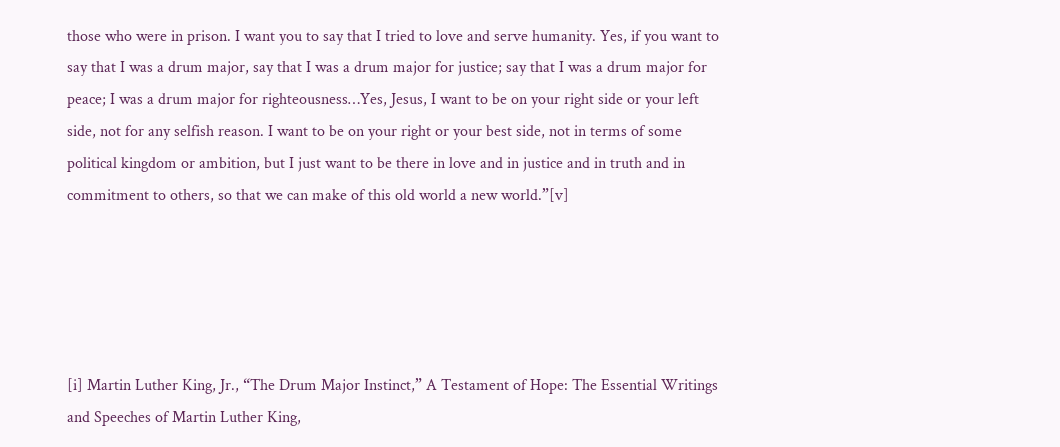those who were in prison. I want you to say that I tried to love and serve humanity. Yes, if you want to say that I was a drum major, say that I was a drum major for justice; say that I was a drum major for peace; I was a drum major for righteousness…Yes, Jesus, I want to be on your right side or your left side, not for any selfish reason. I want to be on your right or your best side, not in terms of some political kingdom or ambition, but I just want to be there in love and in justice and in truth and in commitment to others, so that we can make of this old world a new world.”[v]





[i] Martin Luther King, Jr., “The Drum Major Instinct,” A Testament of Hope: The Essential Writings and Speeches of Martin Luther King,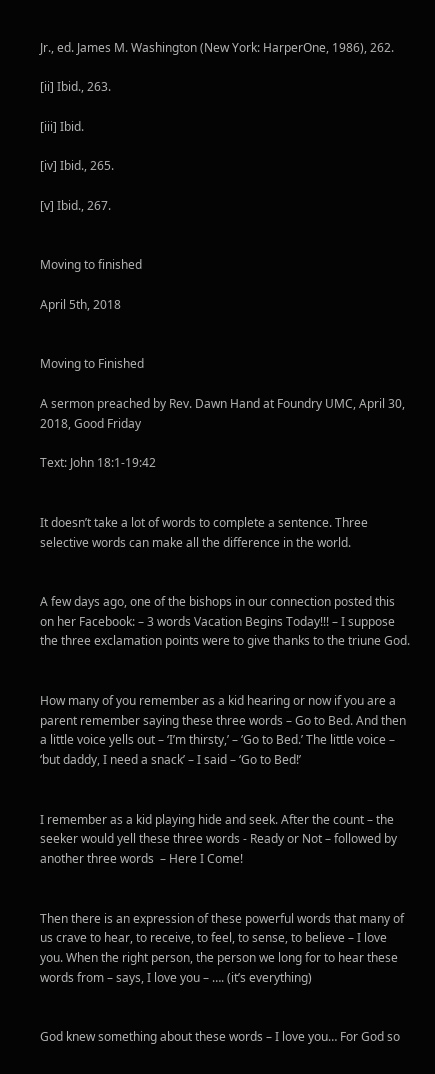Jr., ed. James M. Washington (New York: HarperOne, 1986), 262.

[ii] Ibid., 263.

[iii] Ibid.

[iv] Ibid., 265.

[v] Ibid., 267.


Moving to finished

April 5th, 2018


Moving to Finished

A sermon preached by Rev. Dawn Hand at Foundry UMC, April 30, 2018, Good Friday

Text: John 18:1-19:42


It doesn’t take a lot of words to complete a sentence. Three selective words can make all the difference in the world.


A few days ago, one of the bishops in our connection posted this on her Facebook: – 3 words Vacation Begins Today!!! – I suppose the three exclamation points were to give thanks to the triune God.


How many of you remember as a kid hearing or now if you are a parent remember saying these three words – Go to Bed. And then a little voice yells out – ‘I’m thirsty,’ – ‘Go to Bed.’ The little voice – ‘but daddy, I need a snack’ – I said – ‘Go to Bed!’


I remember as a kid playing hide and seek. After the count – the seeker would yell these three words - Ready or Not – followed by another three words  – Here I Come!


Then there is an expression of these powerful words that many of us crave to hear, to receive, to feel, to sense, to believe – I love you. When the right person, the person we long for to hear these words from – says, I love you – …. (it’s everything)


God knew something about these words – I love you… For God so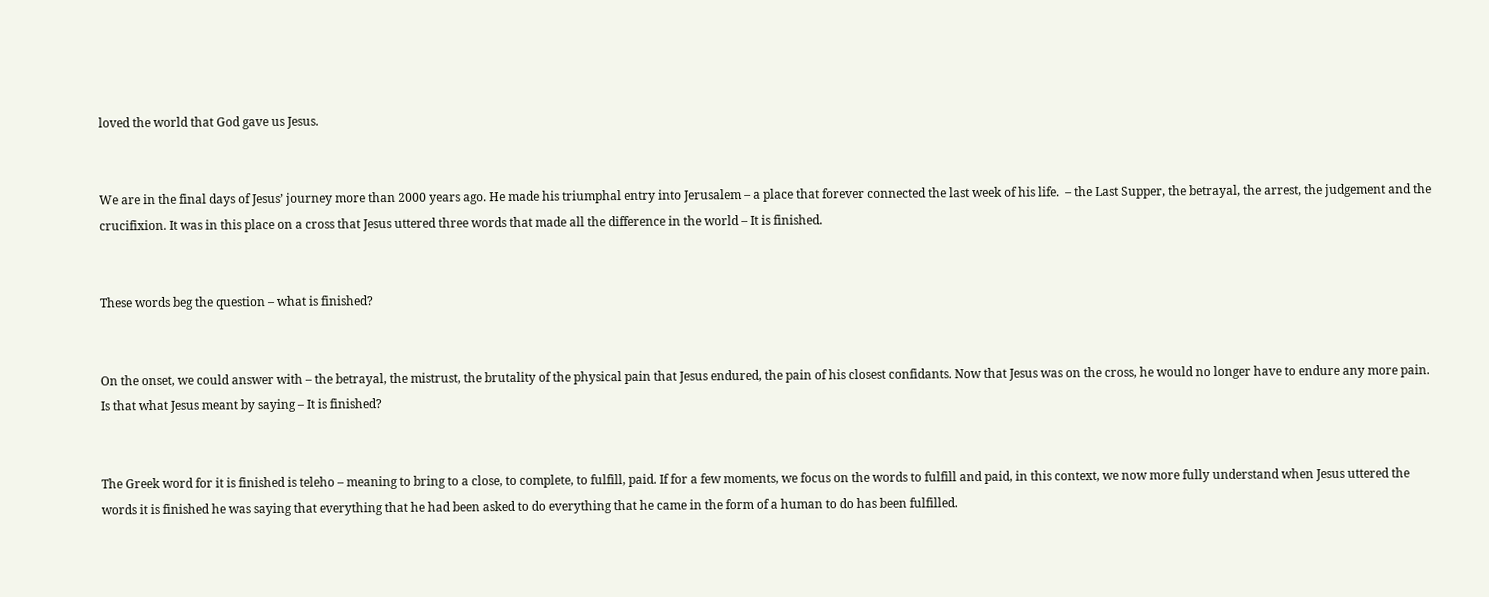loved the world that God gave us Jesus.


We are in the final days of Jesus’ journey more than 2000 years ago. He made his triumphal entry into Jerusalem – a place that forever connected the last week of his life.  – the Last Supper, the betrayal, the arrest, the judgement and the crucifixion. It was in this place on a cross that Jesus uttered three words that made all the difference in the world – It is finished.


These words beg the question – what is finished?


On the onset, we could answer with – the betrayal, the mistrust, the brutality of the physical pain that Jesus endured, the pain of his closest confidants. Now that Jesus was on the cross, he would no longer have to endure any more pain. Is that what Jesus meant by saying – It is finished?


The Greek word for it is finished is teleho – meaning to bring to a close, to complete, to fulfill, paid. If for a few moments, we focus on the words to fulfill and paid, in this context, we now more fully understand when Jesus uttered the words it is finished he was saying that everything that he had been asked to do everything that he came in the form of a human to do has been fulfilled.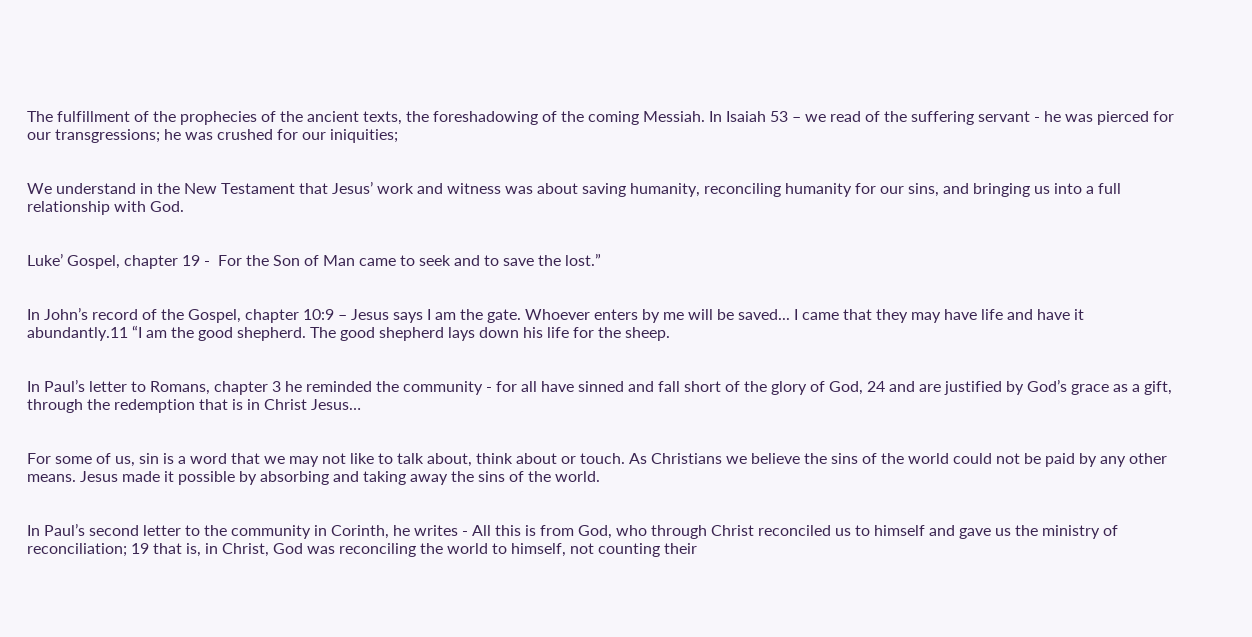The fulfillment of the prophecies of the ancient texts, the foreshadowing of the coming Messiah. In Isaiah 53 – we read of the suffering servant - he was pierced for our transgressions; he was crushed for our iniquities;


We understand in the New Testament that Jesus’ work and witness was about saving humanity, reconciling humanity for our sins, and bringing us into a full relationship with God.


Luke’ Gospel, chapter 19 -  For the Son of Man came to seek and to save the lost.”


In John’s record of the Gospel, chapter 10:9 – Jesus says I am the gate. Whoever enters by me will be saved... I came that they may have life and have it abundantly.11 “I am the good shepherd. The good shepherd lays down his life for the sheep.


In Paul’s letter to Romans, chapter 3 he reminded the community - for all have sinned and fall short of the glory of God, 24 and are justified by God’s grace as a gift, through the redemption that is in Christ Jesus…


For some of us, sin is a word that we may not like to talk about, think about or touch. As Christians we believe the sins of the world could not be paid by any other means. Jesus made it possible by absorbing and taking away the sins of the world.


In Paul’s second letter to the community in Corinth, he writes - All this is from God, who through Christ reconciled us to himself and gave us the ministry of reconciliation; 19 that is, in Christ, God was reconciling the world to himself, not counting their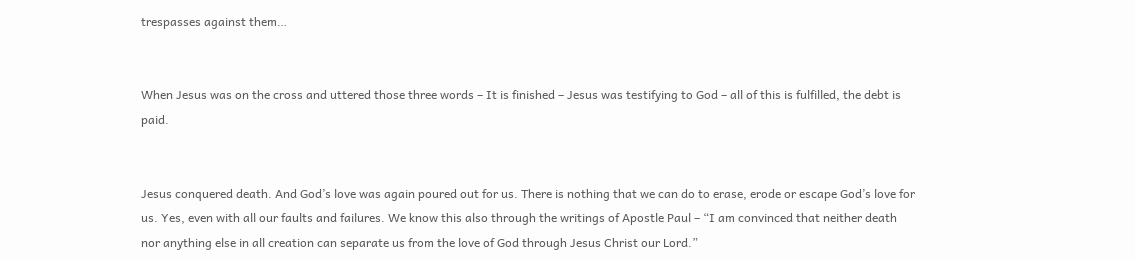trespasses against them…


When Jesus was on the cross and uttered those three words – It is finished – Jesus was testifying to God – all of this is fulfilled, the debt is paid.


Jesus conquered death. And God’s love was again poured out for us. There is nothing that we can do to erase, erode or escape God’s love for us. Yes, even with all our faults and failures. We know this also through the writings of Apostle Paul – “I am convinced that neither death nor anything else in all creation can separate us from the love of God through Jesus Christ our Lord.”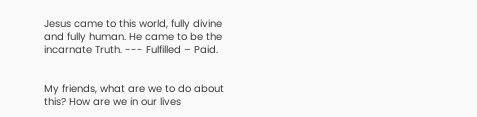Jesus came to this world, fully divine and fully human. He came to be the incarnate Truth. --- Fulfilled – Paid.


My friends, what are we to do about this? How are we in our lives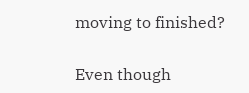moving to finished?


Even though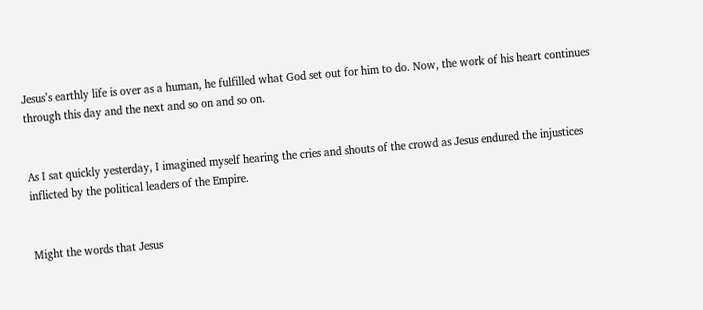Jesus’s earthly life is over as a human, he fulfilled what God set out for him to do. Now, the work of his heart continues through this day and the next and so on and so on.


As I sat quickly yesterday, I imagined myself hearing the cries and shouts of the crowd as Jesus endured the injustices inflicted by the political leaders of the Empire.


Might the words that Jesus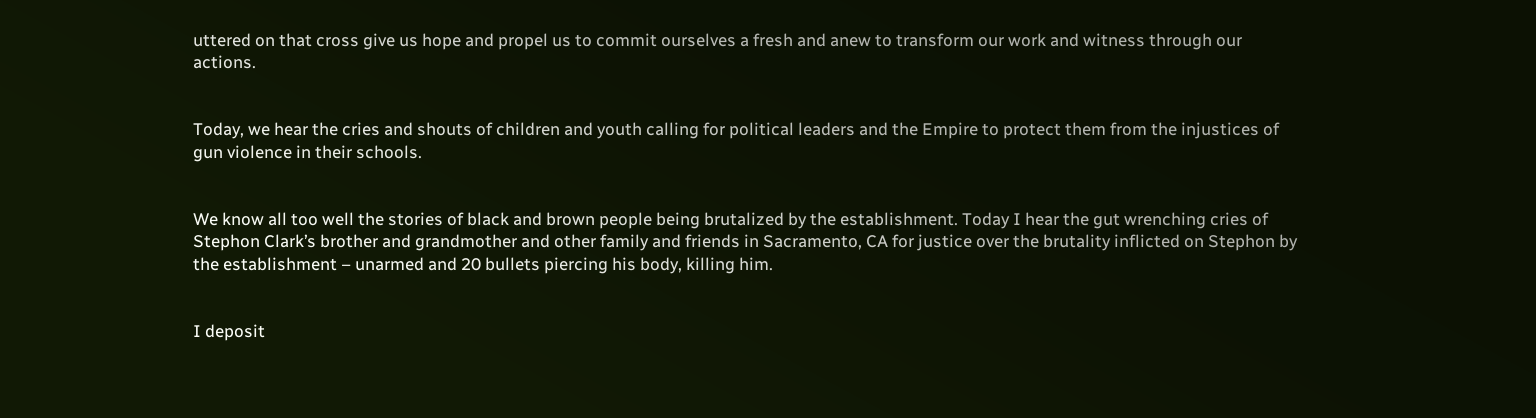uttered on that cross give us hope and propel us to commit ourselves a fresh and anew to transform our work and witness through our actions.


Today, we hear the cries and shouts of children and youth calling for political leaders and the Empire to protect them from the injustices of gun violence in their schools.


We know all too well the stories of black and brown people being brutalized by the establishment. Today I hear the gut wrenching cries of Stephon Clark’s brother and grandmother and other family and friends in Sacramento, CA for justice over the brutality inflicted on Stephon by the establishment – unarmed and 20 bullets piercing his body, killing him.


I deposit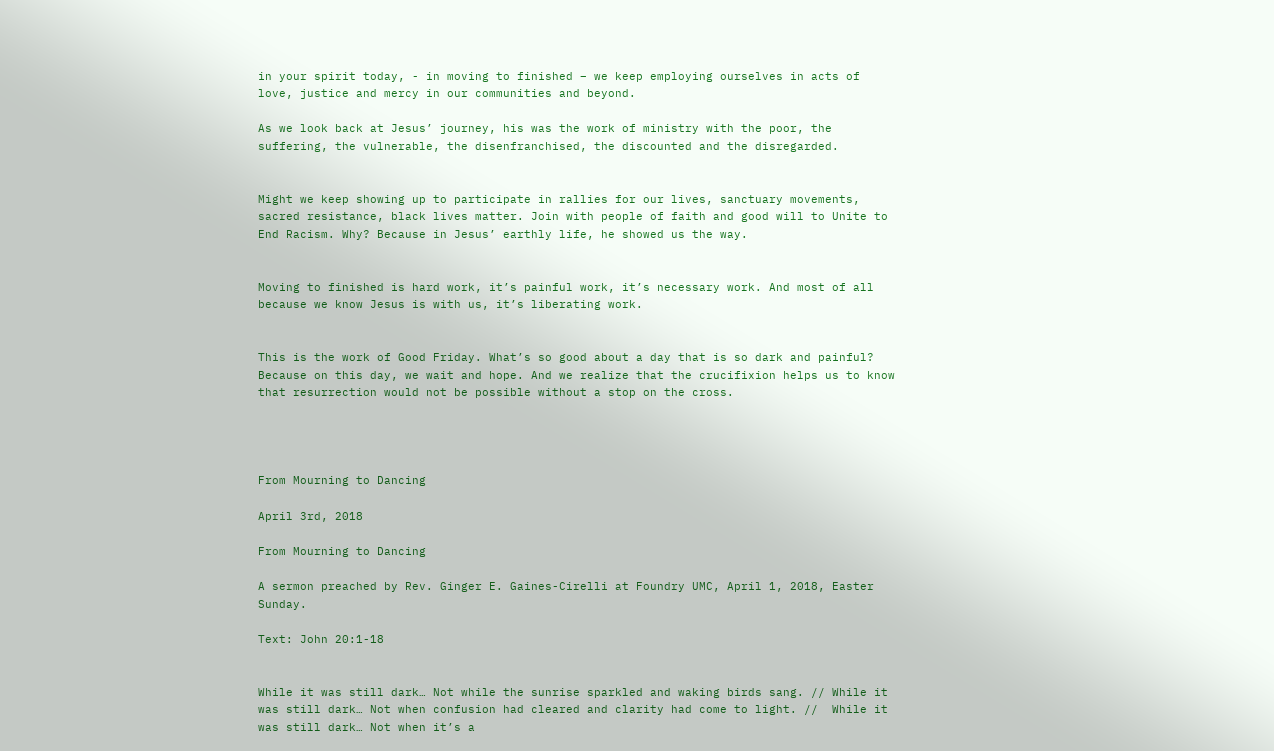in your spirit today, - in moving to finished – we keep employing ourselves in acts of love, justice and mercy in our communities and beyond.

As we look back at Jesus’ journey, his was the work of ministry with the poor, the suffering, the vulnerable, the disenfranchised, the discounted and the disregarded.


Might we keep showing up to participate in rallies for our lives, sanctuary movements, sacred resistance, black lives matter. Join with people of faith and good will to Unite to End Racism. Why? Because in Jesus’ earthly life, he showed us the way.


Moving to finished is hard work, it’s painful work, it’s necessary work. And most of all because we know Jesus is with us, it’s liberating work.


This is the work of Good Friday. What’s so good about a day that is so dark and painful? Because on this day, we wait and hope. And we realize that the crucifixion helps us to know that resurrection would not be possible without a stop on the cross.




From Mourning to Dancing

April 3rd, 2018

From Mourning to Dancing

A sermon preached by Rev. Ginger E. Gaines-Cirelli at Foundry UMC, April 1, 2018, Easter Sunday.

Text: John 20:1-18


While it was still dark… Not while the sunrise sparkled and waking birds sang. // While it was still dark… Not when confusion had cleared and clarity had come to light. //  While it was still dark… Not when it’s a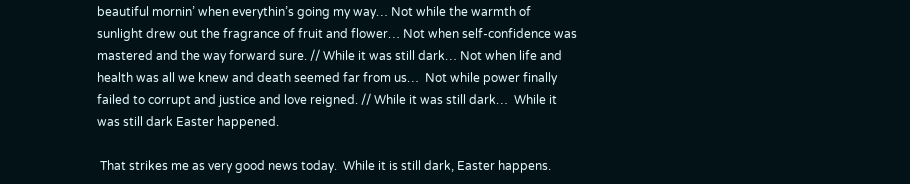beautiful mornin’ when everythin’s going my way… Not while the warmth of sunlight drew out the fragrance of fruit and flower… Not when self-confidence was mastered and the way forward sure. // While it was still dark… Not when life and health was all we knew and death seemed far from us…  Not while power finally failed to corrupt and justice and love reigned. // While it was still dark…  While it was still dark Easter happened.

 That strikes me as very good news today.  While it is still dark, Easter happens.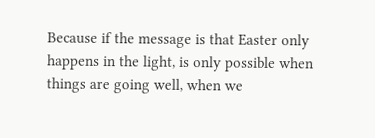Because if the message is that Easter only happens in the light, is only possible when things are going well, when we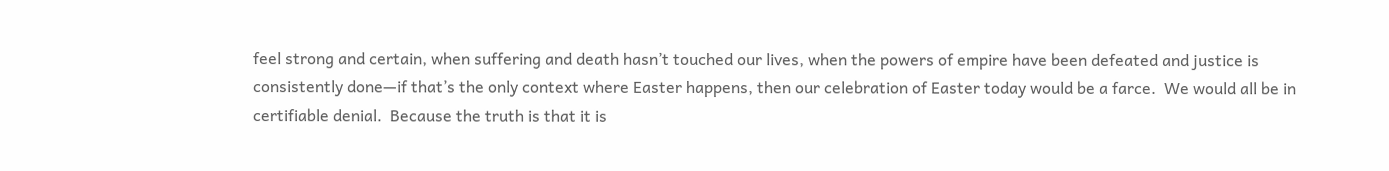feel strong and certain, when suffering and death hasn’t touched our lives, when the powers of empire have been defeated and justice is consistently done—if that’s the only context where Easter happens, then our celebration of Easter today would be a farce.  We would all be in certifiable denial.  Because the truth is that it is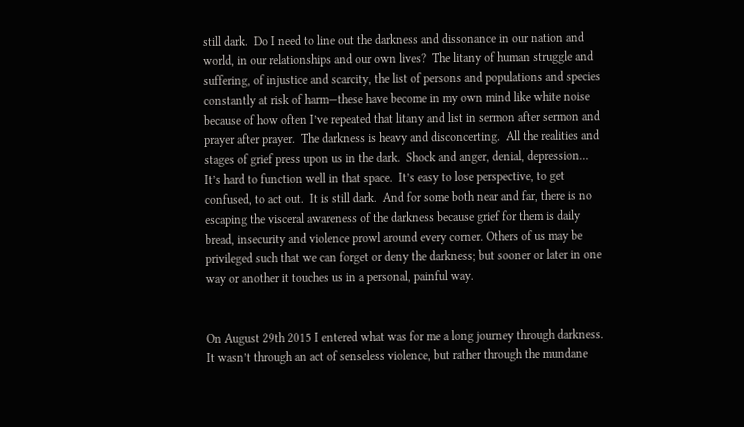still dark.  Do I need to line out the darkness and dissonance in our nation and world, in our relationships and our own lives?  The litany of human struggle and suffering, of injustice and scarcity, the list of persons and populations and species constantly at risk of harm—these have become in my own mind like white noise because of how often I’ve repeated that litany and list in sermon after sermon and prayer after prayer.  The darkness is heavy and disconcerting.  All the realities and stages of grief press upon us in the dark.  Shock and anger, denial, depression… It’s hard to function well in that space.  It’s easy to lose perspective, to get confused, to act out.  It is still dark.  And for some both near and far, there is no escaping the visceral awareness of the darkness because grief for them is daily bread, insecurity and violence prowl around every corner. Others of us may be privileged such that we can forget or deny the darkness; but sooner or later in one way or another it touches us in a personal, painful way.


On August 29th 2015 I entered what was for me a long journey through darkness.  It wasn’t through an act of senseless violence, but rather through the mundane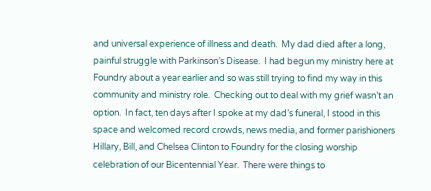and universal experience of illness and death.  My dad died after a long, painful struggle with Parkinson’s Disease.  I had begun my ministry here at Foundry about a year earlier and so was still trying to find my way in this community and ministry role.  Checking out to deal with my grief wasn’t an option.  In fact, ten days after I spoke at my dad’s funeral, I stood in this space and welcomed record crowds, news media, and former parishioners Hillary, Bill, and Chelsea Clinton to Foundry for the closing worship celebration of our Bicentennial Year.  There were things to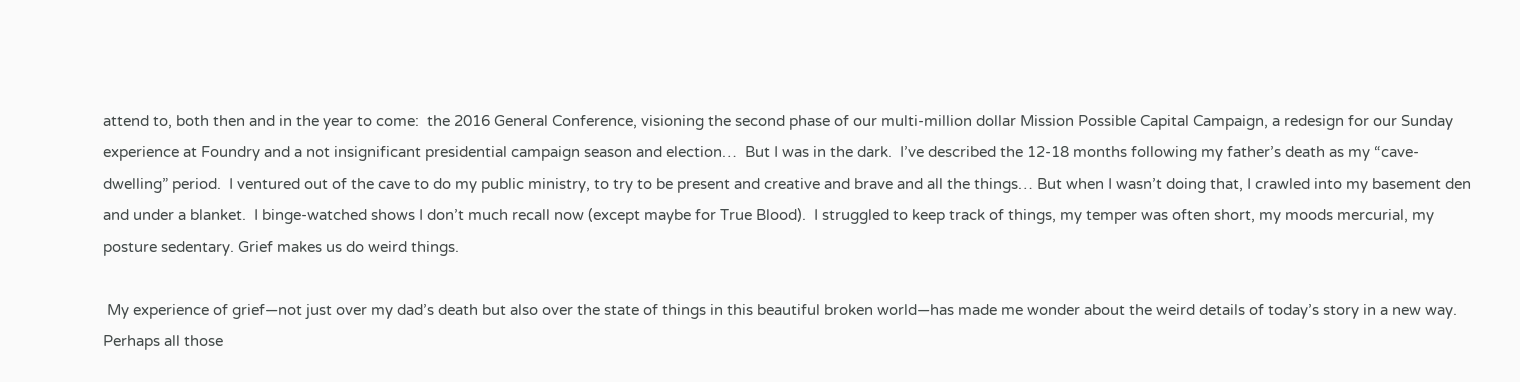attend to, both then and in the year to come:  the 2016 General Conference, visioning the second phase of our multi-million dollar Mission Possible Capital Campaign, a redesign for our Sunday experience at Foundry and a not insignificant presidential campaign season and election…  But I was in the dark.  I’ve described the 12-18 months following my father’s death as my “cave-dwelling” period.  I ventured out of the cave to do my public ministry, to try to be present and creative and brave and all the things… But when I wasn’t doing that, I crawled into my basement den and under a blanket.  I binge-watched shows I don’t much recall now (except maybe for True Blood).  I struggled to keep track of things, my temper was often short, my moods mercurial, my posture sedentary. Grief makes us do weird things.

 My experience of grief—not just over my dad’s death but also over the state of things in this beautiful broken world—has made me wonder about the weird details of today’s story in a new way. Perhaps all those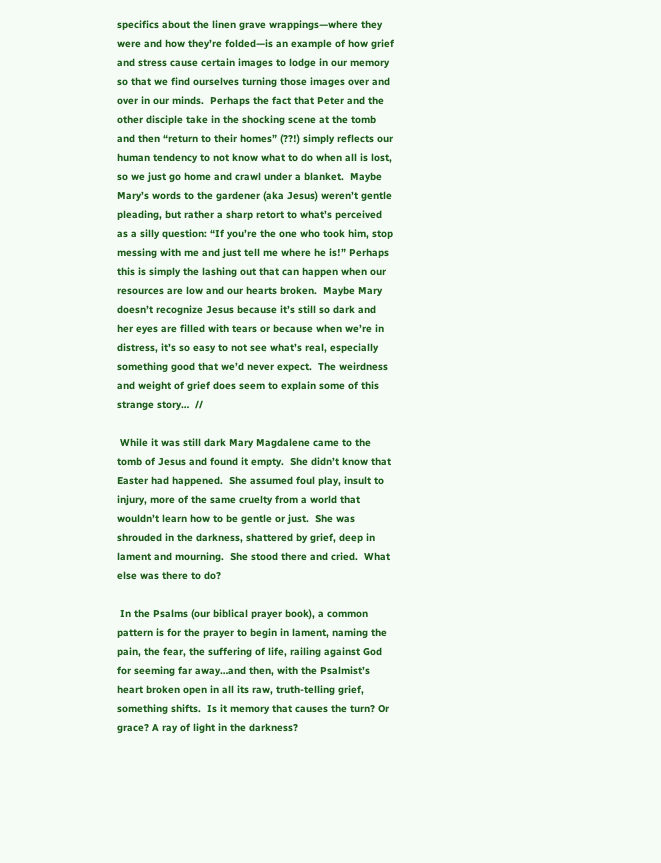specifics about the linen grave wrappings—where they were and how they’re folded—is an example of how grief and stress cause certain images to lodge in our memory so that we find ourselves turning those images over and over in our minds.  Perhaps the fact that Peter and the other disciple take in the shocking scene at the tomb and then “return to their homes” (??!) simply reflects our human tendency to not know what to do when all is lost, so we just go home and crawl under a blanket.  Maybe Mary’s words to the gardener (aka Jesus) weren’t gentle pleading, but rather a sharp retort to what’s perceived as a silly question: “If you’re the one who took him, stop messing with me and just tell me where he is!” Perhaps this is simply the lashing out that can happen when our resources are low and our hearts broken.  Maybe Mary doesn’t recognize Jesus because it’s still so dark and her eyes are filled with tears or because when we’re in distress, it’s so easy to not see what’s real, especially something good that we’d never expect.  The weirdness and weight of grief does seem to explain some of this strange story…  //

 While it was still dark Mary Magdalene came to the tomb of Jesus and found it empty.  She didn’t know that Easter had happened.  She assumed foul play, insult to injury, more of the same cruelty from a world that wouldn’t learn how to be gentle or just.  She was shrouded in the darkness, shattered by grief, deep in lament and mourning.  She stood there and cried.  What else was there to do?

 In the Psalms (our biblical prayer book), a common pattern is for the prayer to begin in lament, naming the pain, the fear, the suffering of life, railing against God for seeming far away…and then, with the Psalmist’s heart broken open in all its raw, truth-telling grief, something shifts.  Is it memory that causes the turn? Or grace? A ray of light in the darkness?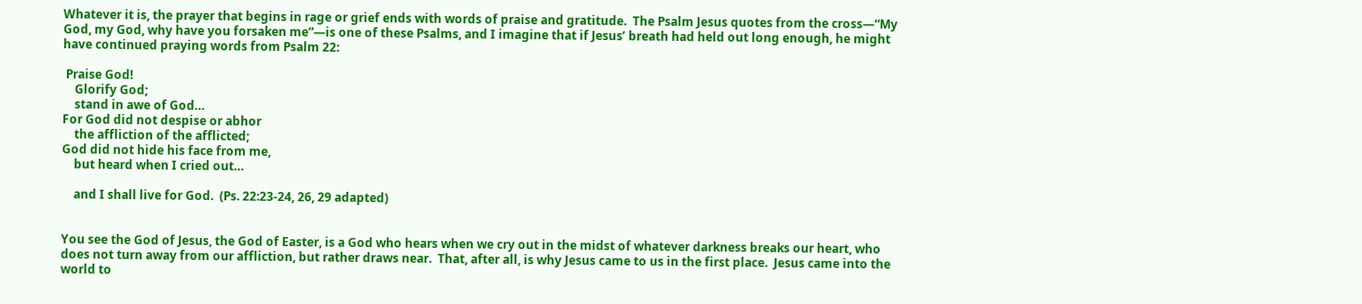Whatever it is, the prayer that begins in rage or grief ends with words of praise and gratitude.  The Psalm Jesus quotes from the cross—“My God, my God, why have you forsaken me”—is one of these Psalms, and I imagine that if Jesus’ breath had held out long enough, he might have continued praying words from Psalm 22:

 Praise God!
    Glorify God;
    stand in awe of God…
For God did not despise or abhor
    the affliction of the afflicted;
God did not hide his face from me,
    but heard when I cried out…

    and I shall live for God.  (Ps. 22:23-24, 26, 29 adapted)


You see the God of Jesus, the God of Easter, is a God who hears when we cry out in the midst of whatever darkness breaks our heart, who does not turn away from our affliction, but rather draws near.  That, after all, is why Jesus came to us in the first place.  Jesus came into the world to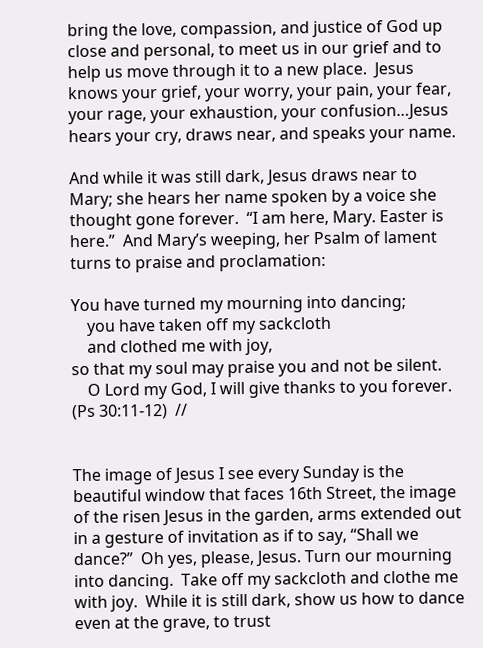bring the love, compassion, and justice of God up close and personal, to meet us in our grief and to help us move through it to a new place.  Jesus knows your grief, your worry, your pain, your fear, your rage, your exhaustion, your confusion…Jesus hears your cry, draws near, and speaks your name.

And while it was still dark, Jesus draws near to Mary; she hears her name spoken by a voice she thought gone forever.  “I am here, Mary. Easter is here.”  And Mary’s weeping, her Psalm of lament turns to praise and proclamation:

You have turned my mourning into dancing;
    you have taken off my sackcloth
    and clothed me with joy,
so that my soul may praise you and not be silent.
    O Lord my God, I will give thanks to you forever. (Ps 30:11-12)  //


The image of Jesus I see every Sunday is the beautiful window that faces 16th Street, the image of the risen Jesus in the garden, arms extended out in a gesture of invitation as if to say, “Shall we dance?”  Oh yes, please, Jesus. Turn our mourning into dancing.  Take off my sackcloth and clothe me with joy.  While it is still dark, show us how to dance even at the grave, to trust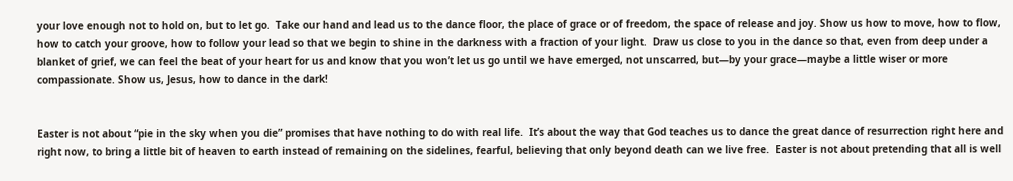your love enough not to hold on, but to let go.  Take our hand and lead us to the dance floor, the place of grace or of freedom, the space of release and joy. Show us how to move, how to flow, how to catch your groove, how to follow your lead so that we begin to shine in the darkness with a fraction of your light.  Draw us close to you in the dance so that, even from deep under a blanket of grief, we can feel the beat of your heart for us and know that you won’t let us go until we have emerged, not unscarred, but—by your grace—maybe a little wiser or more compassionate. Show us, Jesus, how to dance in the dark!


Easter is not about “pie in the sky when you die” promises that have nothing to do with real life.  It’s about the way that God teaches us to dance the great dance of resurrection right here and right now, to bring a little bit of heaven to earth instead of remaining on the sidelines, fearful, believing that only beyond death can we live free.  Easter is not about pretending that all is well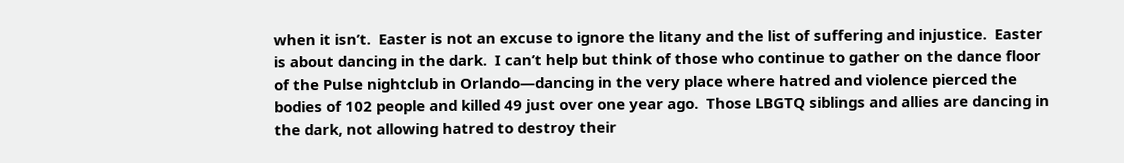when it isn’t.  Easter is not an excuse to ignore the litany and the list of suffering and injustice.  Easter is about dancing in the dark.  I can’t help but think of those who continue to gather on the dance floor of the Pulse nightclub in Orlando—dancing in the very place where hatred and violence pierced the bodies of 102 people and killed 49 just over one year ago.  Those LBGTQ siblings and allies are dancing in the dark, not allowing hatred to destroy their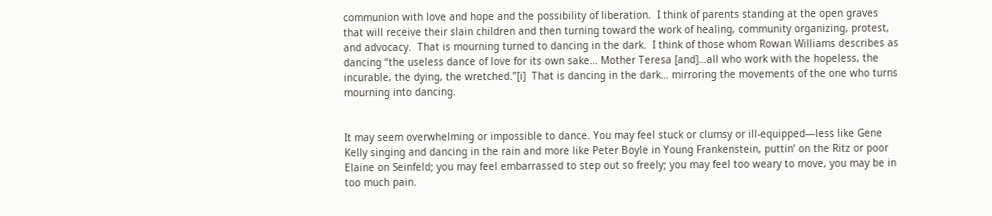communion with love and hope and the possibility of liberation.  I think of parents standing at the open graves that will receive their slain children and then turning toward the work of healing, community organizing, protest, and advocacy.  That is mourning turned to dancing in the dark.  I think of those whom Rowan Williams describes as dancing “the useless dance of love for its own sake… Mother Teresa [and]…all who work with the hopeless, the incurable, the dying, the wretched.”[i]  That is dancing in the dark… mirroring the movements of the one who turns mourning into dancing.


It may seem overwhelming or impossible to dance. You may feel stuck or clumsy or ill-equipped—less like Gene Kelly singing and dancing in the rain and more like Peter Boyle in Young Frankenstein, puttin’ on the Ritz or poor Elaine on Seinfeld; you may feel embarrassed to step out so freely; you may feel too weary to move, you may be in too much pain.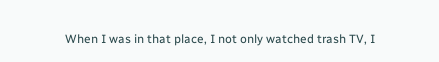When I was in that place, I not only watched trash TV, I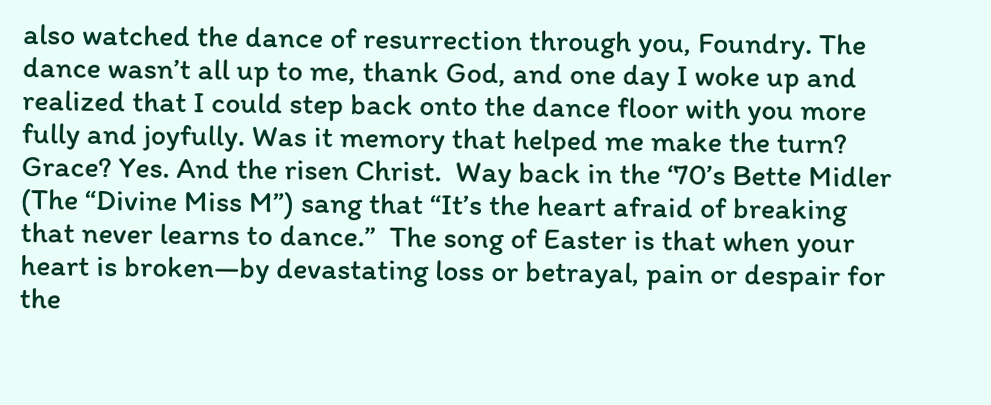also watched the dance of resurrection through you, Foundry. The dance wasn’t all up to me, thank God, and one day I woke up and realized that I could step back onto the dance floor with you more fully and joyfully. Was it memory that helped me make the turn? Grace? Yes. And the risen Christ.  Way back in the ‘70’s Bette Midler (The “Divine Miss M”) sang that “It’s the heart afraid of breaking that never learns to dance.”  The song of Easter is that when your heart is broken—by devastating loss or betrayal, pain or despair for the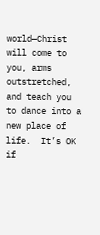world—Christ will come to you, arms outstretched, and teach you to dance into a new place of life.  It’s OK if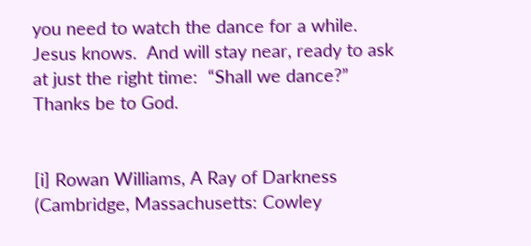you need to watch the dance for a while. Jesus knows.  And will stay near, ready to ask at just the right time:  “Shall we dance?”  Thanks be to God.


[i] Rowan Williams, A Ray of Darkness (Cambridge, Massachusetts: Cowley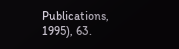Publications, 1995), 63.